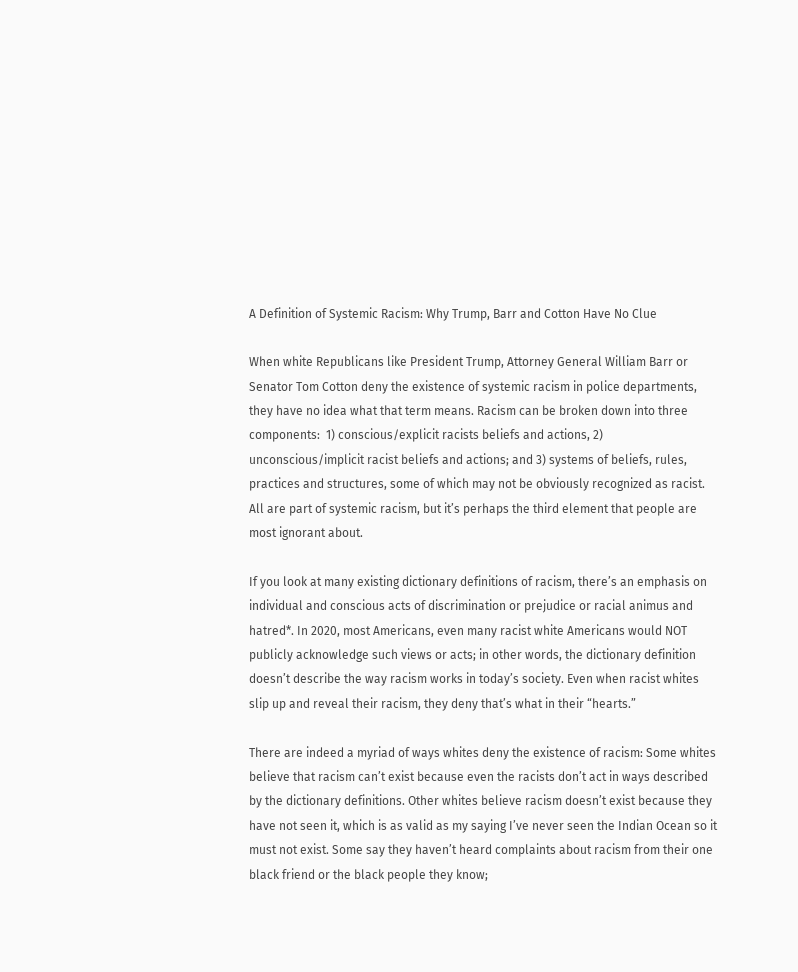A Definition of Systemic Racism: Why Trump, Barr and Cotton Have No Clue

When white Republicans like President Trump, Attorney General William Barr or Senator Tom Cotton deny the existence of systemic racism in police departments, they have no idea what that term means. Racism can be broken down into three components:  1) conscious/explicit racists beliefs and actions, 2) unconscious/implicit racist beliefs and actions; and 3) systems of beliefs, rules, practices and structures, some of which may not be obviously recognized as racist. All are part of systemic racism, but it’s perhaps the third element that people are most ignorant about.

If you look at many existing dictionary definitions of racism, there’s an emphasis on individual and conscious acts of discrimination or prejudice or racial animus and hatred*. In 2020, most Americans, even many racist white Americans would NOT publicly acknowledge such views or acts; in other words, the dictionary definition doesn’t describe the way racism works in today’s society. Even when racist whites slip up and reveal their racism, they deny that’s what in their “hearts.”

There are indeed a myriad of ways whites deny the existence of racism: Some whites believe that racism can’t exist because even the racists don’t act in ways described by the dictionary definitions. Other whites believe racism doesn’t exist because they have not seen it, which is as valid as my saying I’ve never seen the Indian Ocean so it must not exist. Some say they haven’t heard complaints about racism from their one black friend or the black people they know;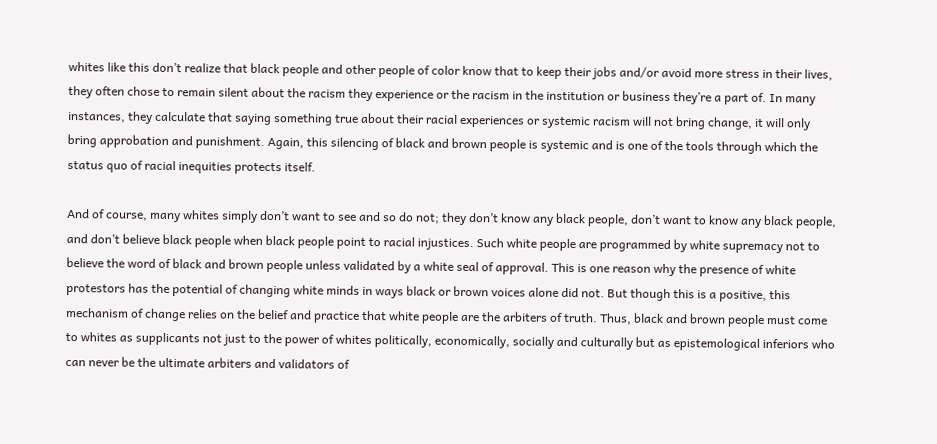whites like this don’t realize that black people and other people of color know that to keep their jobs and/or avoid more stress in their lives, they often chose to remain silent about the racism they experience or the racism in the institution or business they’re a part of. In many instances, they calculate that saying something true about their racial experiences or systemic racism will not bring change, it will only bring approbation and punishment. Again, this silencing of black and brown people is systemic and is one of the tools through which the status quo of racial inequities protects itself.

And of course, many whites simply don’t want to see and so do not; they don’t know any black people, don’t want to know any black people, and don’t believe black people when black people point to racial injustices. Such white people are programmed by white supremacy not to believe the word of black and brown people unless validated by a white seal of approval. This is one reason why the presence of white protestors has the potential of changing white minds in ways black or brown voices alone did not. But though this is a positive, this mechanism of change relies on the belief and practice that white people are the arbiters of truth. Thus, black and brown people must come to whites as supplicants not just to the power of whites politically, economically, socially and culturally but as epistemological inferiors who can never be the ultimate arbiters and validators of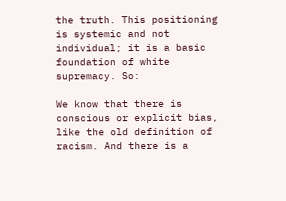the truth. This positioning is systemic and not individual; it is a basic foundation of white supremacy. So:

We know that there is conscious or explicit bias, like the old definition of racism. And there is a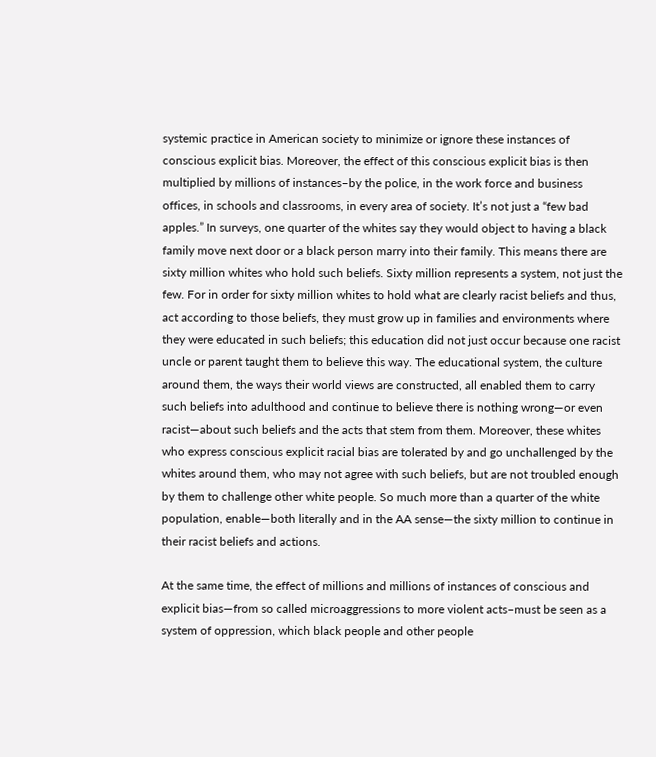systemic practice in American society to minimize or ignore these instances of conscious explicit bias. Moreover, the effect of this conscious explicit bias is then multiplied by millions of instances–by the police, in the work force and business offices, in schools and classrooms, in every area of society. It’s not just a “few bad apples.” In surveys, one quarter of the whites say they would object to having a black family move next door or a black person marry into their family. This means there are sixty million whites who hold such beliefs. Sixty million represents a system, not just the few. For in order for sixty million whites to hold what are clearly racist beliefs and thus, act according to those beliefs, they must grow up in families and environments where they were educated in such beliefs; this education did not just occur because one racist uncle or parent taught them to believe this way. The educational system, the culture around them, the ways their world views are constructed, all enabled them to carry such beliefs into adulthood and continue to believe there is nothing wrong—or even racist—about such beliefs and the acts that stem from them. Moreover, these whites who express conscious explicit racial bias are tolerated by and go unchallenged by the whites around them, who may not agree with such beliefs, but are not troubled enough by them to challenge other white people. So much more than a quarter of the white population, enable—both literally and in the AA sense—the sixty million to continue in their racist beliefs and actions.

At the same time, the effect of millions and millions of instances of conscious and explicit bias—from so called microaggressions to more violent acts–must be seen as a system of oppression, which black people and other people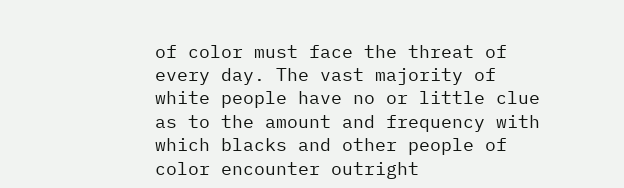of color must face the threat of every day. The vast majority of white people have no or little clue as to the amount and frequency with which blacks and other people of color encounter outright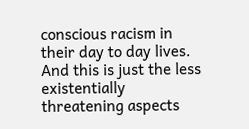conscious racism in their day to day lives. And this is just the less existentially threatening aspects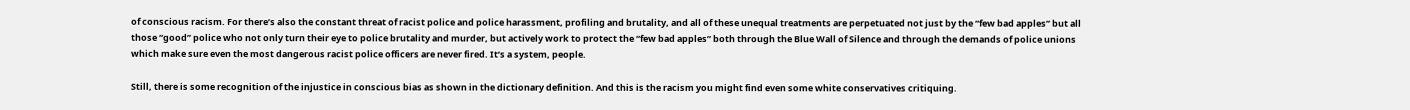of conscious racism. For there’s also the constant threat of racist police and police harassment, profiling and brutality, and all of these unequal treatments are perpetuated not just by the “few bad apples” but all those “good” police who not only turn their eye to police brutality and murder, but actively work to protect the “few bad apples” both through the Blue Wall of Silence and through the demands of police unions which make sure even the most dangerous racist police officers are never fired. It’s a system, people.

Still, there is some recognition of the injustice in conscious bias as shown in the dictionary definition. And this is the racism you might find even some white conservatives critiquing.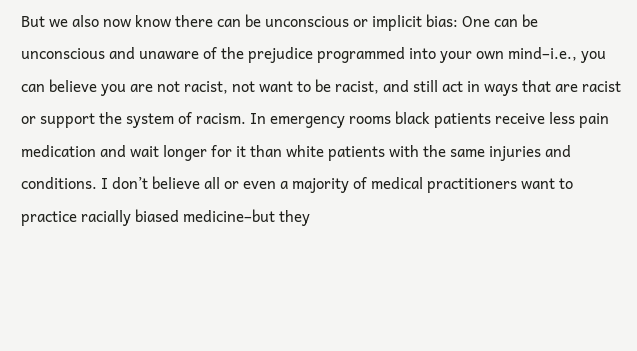But we also now know there can be unconscious or implicit bias: One can be unconscious and unaware of the prejudice programmed into your own mind–i.e., you can believe you are not racist, not want to be racist, and still act in ways that are racist or support the system of racism. In emergency rooms black patients receive less pain medication and wait longer for it than white patients with the same injuries and conditions. I don’t believe all or even a majority of medical practitioners want to practice racially biased medicine–but they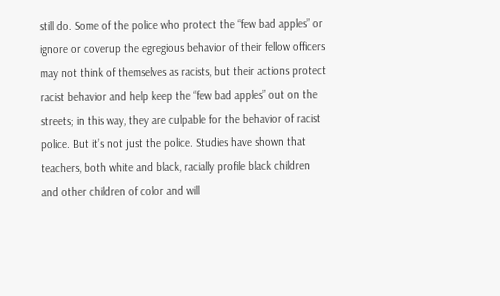still do. Some of the police who protect the “few bad apples” or ignore or coverup the egregious behavior of their fellow officers may not think of themselves as racists, but their actions protect racist behavior and help keep the “few bad apples” out on the streets; in this way, they are culpable for the behavior of racist police. But it’s not just the police. Studies have shown that teachers, both white and black, racially profile black children and other children of color and will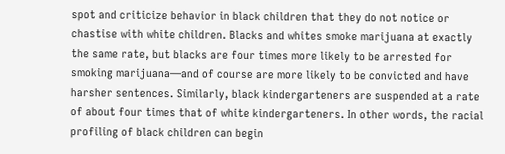spot and criticize behavior in black children that they do not notice or chastise with white children. Blacks and whites smoke marijuana at exactly the same rate, but blacks are four times more likely to be arrested for smoking marijuana—and of course are more likely to be convicted and have harsher sentences. Similarly, black kindergarteners are suspended at a rate of about four times that of white kindergarteners. In other words, the racial profiling of black children can begin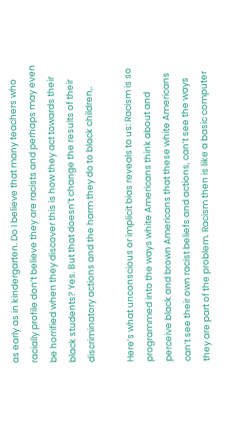as early as in kindergarten. Do I believe that many teachers who racially profile don’t believe they are racists and perhaps may even be horrified when they discover this is how they act towards their black students? Yes. But that doesn’t change the results of their discriminatory actions and the harm they do to black children,.

Here’s what unconscious or implicit bias reveals to us: Racism is so programmed into the ways white Americans think about and perceive black and brown Americans that these white Americans can’t see their own racist beliefs and actions, can’t see the ways they are part of the problem. Racism then is like a basic computer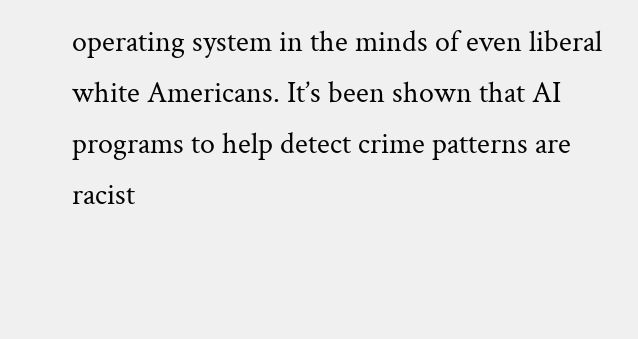operating system in the minds of even liberal white Americans. It’s been shown that AI programs to help detect crime patterns are racist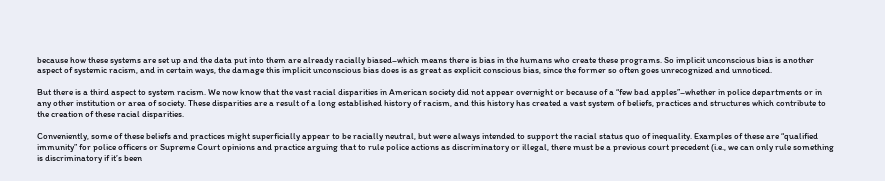because how these systems are set up and the data put into them are already racially biased–which means there is bias in the humans who create these programs. So implicit unconscious bias is another aspect of systemic racism, and in certain ways, the damage this implicit unconscious bias does is as great as explicit conscious bias, since the former so often goes unrecognized and unnoticed.

But there is a third aspect to system racism. We now know that the vast racial disparities in American society did not appear overnight or because of a “few bad apples”–whether in police departments or in any other institution or area of society. These disparities are a result of a long established history of racism, and this history has created a vast system of beliefs, practices and structures which contribute to the creation of these racial disparities.

Conveniently, some of these beliefs and practices might superficially appear to be racially neutral, but were always intended to support the racial status quo of inequality. Examples of these are “qualified immunity” for police officers or Supreme Court opinions and practice arguing that to rule police actions as discriminatory or illegal, there must be a previous court precedent (i.e., we can only rule something is discriminatory if it’s been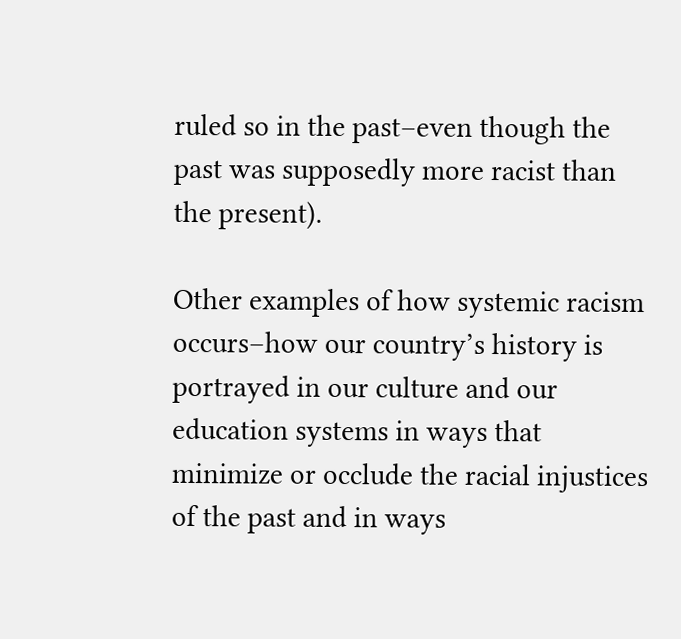ruled so in the past–even though the past was supposedly more racist than the present).

Other examples of how systemic racism occurs–how our country’s history is portrayed in our culture and our education systems in ways that minimize or occlude the racial injustices of the past and in ways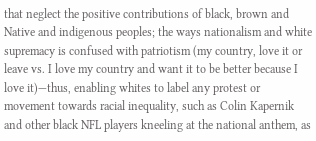that neglect the positive contributions of black, brown and Native and indigenous peoples; the ways nationalism and white supremacy is confused with patriotism (my country, love it or leave vs. I love my country and want it to be better because I love it)—thus, enabling whites to label any protest or movement towards racial inequality, such as Colin Kapernik and other black NFL players kneeling at the national anthem, as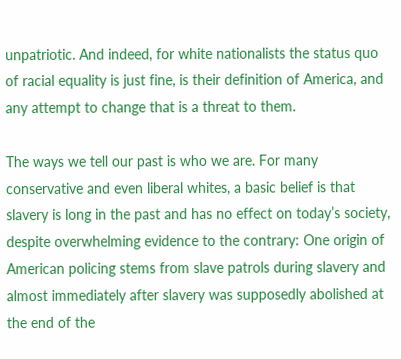unpatriotic. And indeed, for white nationalists the status quo of racial equality is just fine, is their definition of America, and any attempt to change that is a threat to them.

The ways we tell our past is who we are. For many conservative and even liberal whites, a basic belief is that slavery is long in the past and has no effect on today’s society, despite overwhelming evidence to the contrary: One origin of American policing stems from slave patrols during slavery and almost immediately after slavery was supposedly abolished at the end of the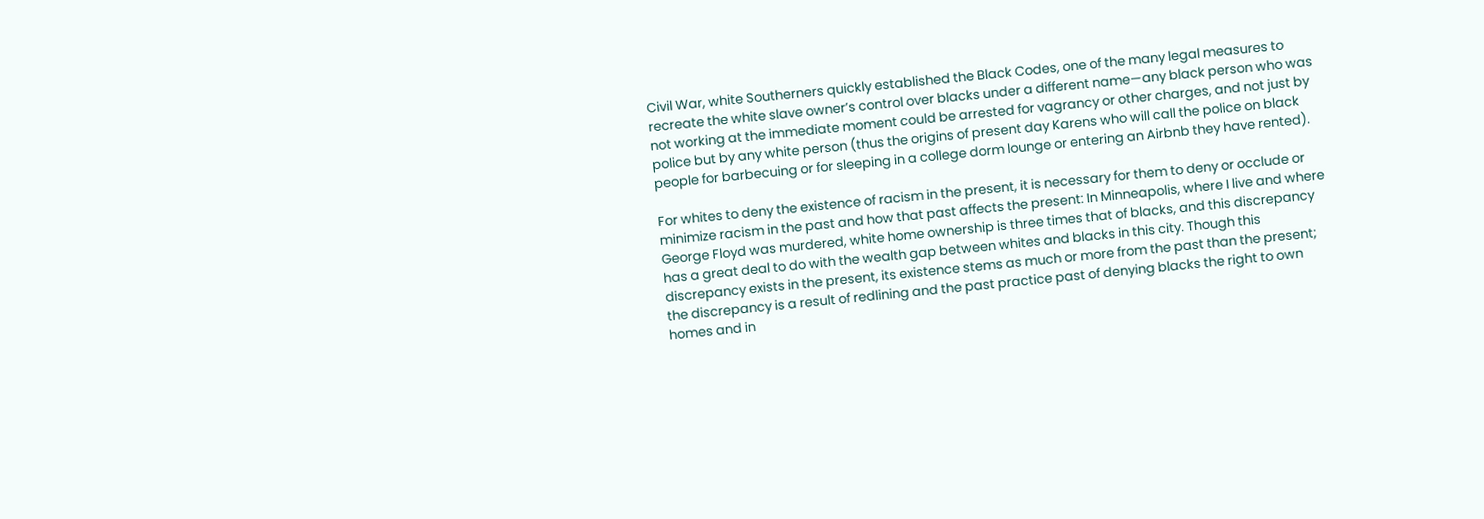Civil War, white Southerners quickly established the Black Codes, one of the many legal measures to recreate the white slave owner’s control over blacks under a different name—any black person who was not working at the immediate moment could be arrested for vagrancy or other charges, and not just by police but by any white person (thus the origins of present day Karens who will call the police on black people for barbecuing or for sleeping in a college dorm lounge or entering an Airbnb they have rented).

For whites to deny the existence of racism in the present, it is necessary for them to deny or occlude or minimize racism in the past and how that past affects the present: In Minneapolis, where I live and where George Floyd was murdered, white home ownership is three times that of blacks, and this discrepancy has a great deal to do with the wealth gap between whites and blacks in this city. Though this discrepancy exists in the present, its existence stems as much or more from the past than the present; the discrepancy is a result of redlining and the past practice past of denying blacks the right to own homes and in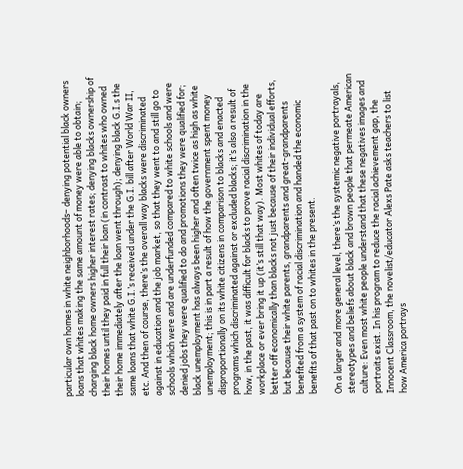particular own homes in white neighborhoods– denying potential black owners loans that whites making the same amount of money were able to obtain; charging black home owners higher interest rates; denying blacks ownership of their homes until they paid in full their loan (in contrast to whites who owned their home immediately after the loan went through); denying black G.I.s the same loans that white G.I.’s received under the G.I. bill after World War II, etc. And then of course, there’s the overall way blacks were discriminated against in education and the job market, so that they went to and still go to schools which were and are underfunded compared to white schools and were denied jobs they were qualified to do and promotions they were qualified for; black unemployment has always been higher and often twice as high as white unemployment; this is in part a result of how the government spent money disproportionally on its white citizens in comparison to blacks and enacted programs which discriminated against or excluded blacks; it’s also a result of how, in the past, it was difficult for blacks to prove racial discrimination in the workplace or ever bring it up (it’s still that way). Most whites of today are better off economically than blacks not just because of their individual efforts, but because their white parents, grandparents and great-grandparents benefited from a system of racial discrimination and handed the economic benefits of that past on to whites in the present.

On a larger and more general level, there’s the systemic negative portrayals, stereotypes and beliefs about black and brown people that permeate American culture: Even most white people understand that these negatives images and portraits exist. In his program to reduce the racial achievement gap, the Innocent Classroom, the novelist/educator Alexs Pate asks teachers to list how America portrays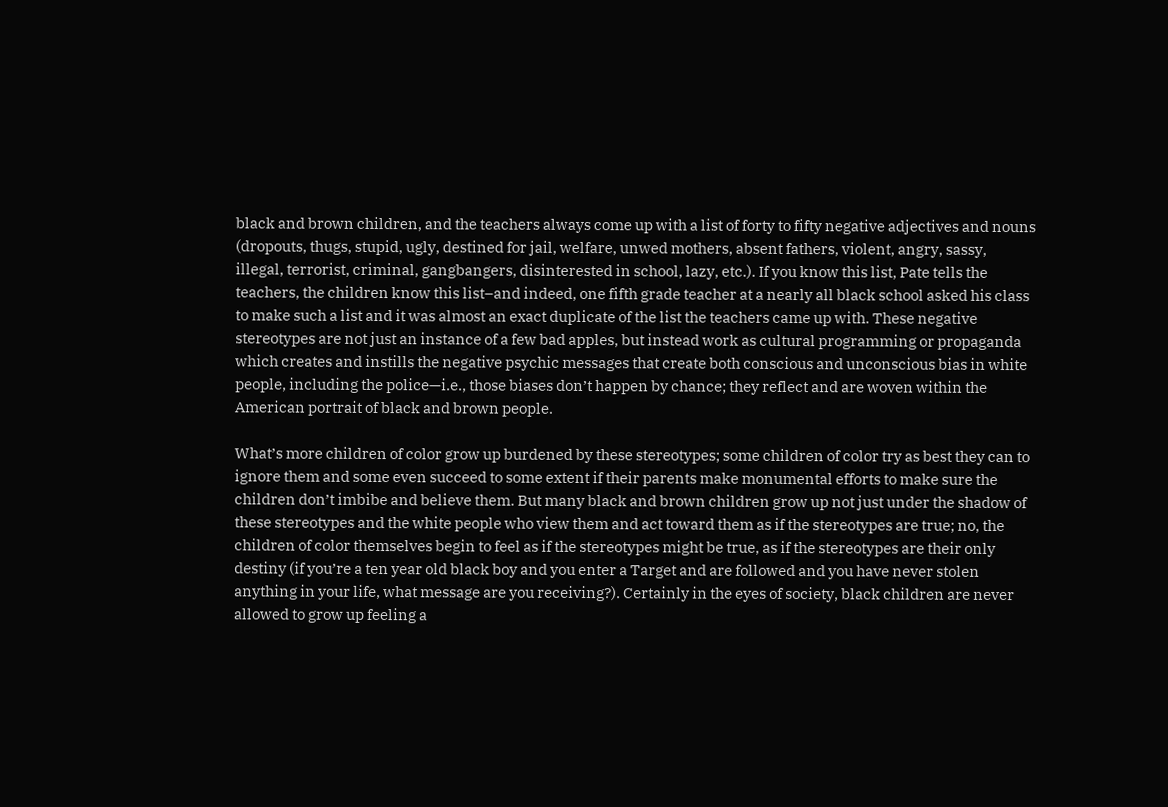black and brown children, and the teachers always come up with a list of forty to fifty negative adjectives and nouns (dropouts, thugs, stupid, ugly, destined for jail, welfare, unwed mothers, absent fathers, violent, angry, sassy, illegal, terrorist, criminal, gangbangers, disinterested in school, lazy, etc.). If you know this list, Pate tells the teachers, the children know this list–and indeed, one fifth grade teacher at a nearly all black school asked his class to make such a list and it was almost an exact duplicate of the list the teachers came up with. These negative stereotypes are not just an instance of a few bad apples, but instead work as cultural programming or propaganda which creates and instills the negative psychic messages that create both conscious and unconscious bias in white people, including the police—i.e., those biases don’t happen by chance; they reflect and are woven within the American portrait of black and brown people.

What’s more children of color grow up burdened by these stereotypes; some children of color try as best they can to ignore them and some even succeed to some extent if their parents make monumental efforts to make sure the children don’t imbibe and believe them. But many black and brown children grow up not just under the shadow of these stereotypes and the white people who view them and act toward them as if the stereotypes are true; no, the children of color themselves begin to feel as if the stereotypes might be true, as if the stereotypes are their only destiny (if you’re a ten year old black boy and you enter a Target and are followed and you have never stolen anything in your life, what message are you receiving?). Certainly in the eyes of society, black children are never allowed to grow up feeling a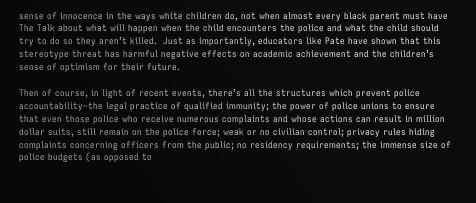sense of innocence in the ways white children do, not when almost every black parent must have The Talk about what will happen when the child encounters the police and what the child should try to do so they aren’t killed.  Just as importantly, educators like Pate have shown that this stereotype threat has harmful negative effects on academic achievement and the children’s sense of optimism for their future.

Then of course, in light of recent events, there’s all the structures which prevent police accountability–the legal practice of qualified immunity; the power of police unions to ensure that even those police who receive numerous complaints and whose actions can result in million dollar suits, still remain on the police force; weak or no civilian control; privacy rules hiding complaints concerning officers from the public; no residency requirements; the immense size of police budgets (as opposed to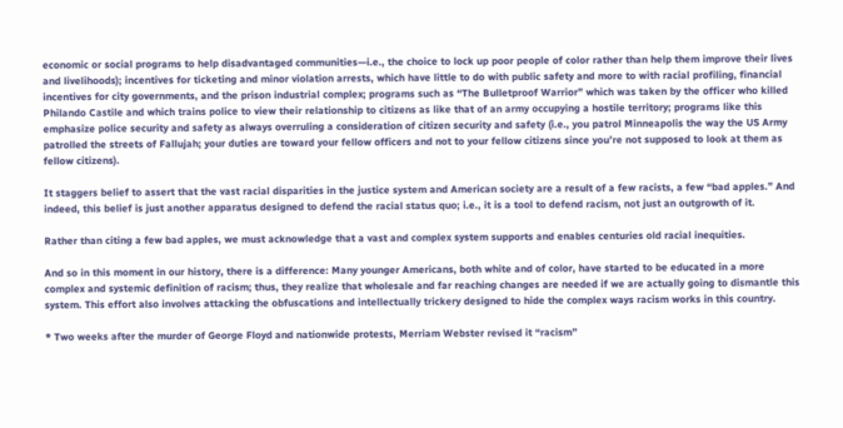economic or social programs to help disadvantaged communities—i.e., the choice to lock up poor people of color rather than help them improve their lives and livelihoods); incentives for ticketing and minor violation arrests, which have little to do with public safety and more to with racial profiling, financial incentives for city governments, and the prison industrial complex; programs such as “The Bulletproof Warrior” which was taken by the officer who killed Philando Castile and which trains police to view their relationship to citizens as like that of an army occupying a hostile territory; programs like this emphasize police security and safety as always overruling a consideration of citizen security and safety (i.e., you patrol Minneapolis the way the US Army patrolled the streets of Fallujah; your duties are toward your fellow officers and not to your fellow citizens since you’re not supposed to look at them as fellow citizens).

It staggers belief to assert that the vast racial disparities in the justice system and American society are a result of a few racists, a few “bad apples.” And indeed, this belief is just another apparatus designed to defend the racial status quo; i.e., it is a tool to defend racism, not just an outgrowth of it.

Rather than citing a few bad apples, we must acknowledge that a vast and complex system supports and enables centuries old racial inequities.

And so in this moment in our history, there is a difference: Many younger Americans, both white and of color, have started to be educated in a more complex and systemic definition of racism; thus, they realize that wholesale and far reaching changes are needed if we are actually going to dismantle this system. This effort also involves attacking the obfuscations and intellectually trickery designed to hide the complex ways racism works in this country.

* Two weeks after the murder of George Floyd and nationwide protests, Merriam Webster revised it “racism”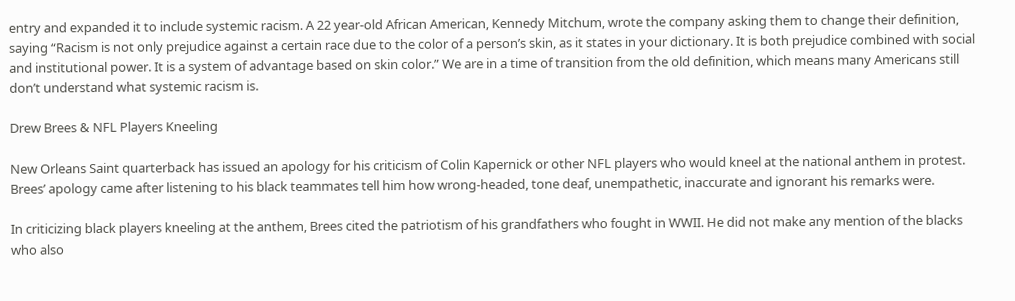entry and expanded it to include systemic racism. A 22 year-old African American, Kennedy Mitchum, wrote the company asking them to change their definition, saying “Racism is not only prejudice against a certain race due to the color of a person’s skin, as it states in your dictionary. It is both prejudice combined with social and institutional power. It is a system of advantage based on skin color.” We are in a time of transition from the old definition, which means many Americans still don’t understand what systemic racism is.

Drew Brees & NFL Players Kneeling

New Orleans Saint quarterback has issued an apology for his criticism of Colin Kapernick or other NFL players who would kneel at the national anthem in protest. Brees’ apology came after listening to his black teammates tell him how wrong-headed, tone deaf, unempathetic, inaccurate and ignorant his remarks were.

In criticizing black players kneeling at the anthem, Brees cited the patriotism of his grandfathers who fought in WWII. He did not make any mention of the blacks who also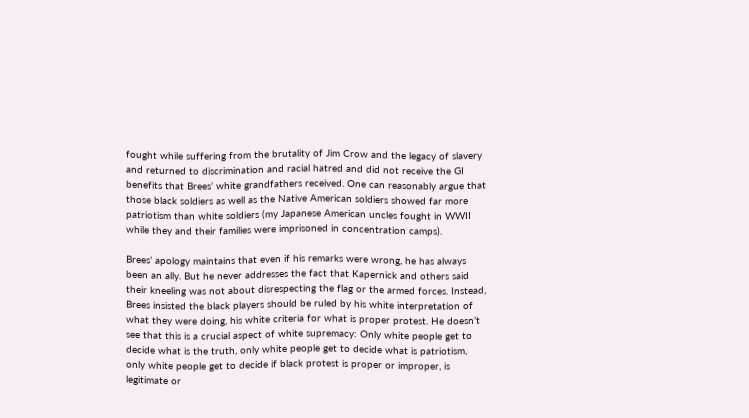fought while suffering from the brutality of Jim Crow and the legacy of slavery and returned to discrimination and racial hatred and did not receive the GI benefits that Brees’ white grandfathers received. One can reasonably argue that those black soldiers as well as the Native American soldiers showed far more patriotism than white soldiers (my Japanese American uncles fought in WWII while they and their families were imprisoned in concentration camps).

Brees’ apology maintains that even if his remarks were wrong, he has always been an ally. But he never addresses the fact that Kapernick and others said their kneeling was not about disrespecting the flag or the armed forces. Instead, Brees insisted the black players should be ruled by his white interpretation of what they were doing, his white criteria for what is proper protest. He doesn’t see that this is a crucial aspect of white supremacy: Only white people get to decide what is the truth, only white people get to decide what is patriotism, only white people get to decide if black protest is proper or improper, is legitimate or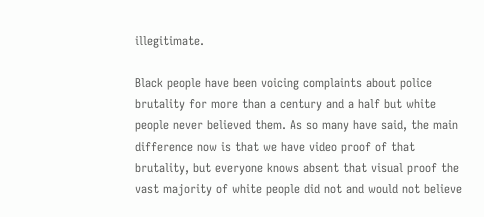illegitimate.

Black people have been voicing complaints about police brutality for more than a century and a half but white people never believed them. As so many have said, the main difference now is that we have video proof of that brutality, but everyone knows absent that visual proof the vast majority of white people did not and would not believe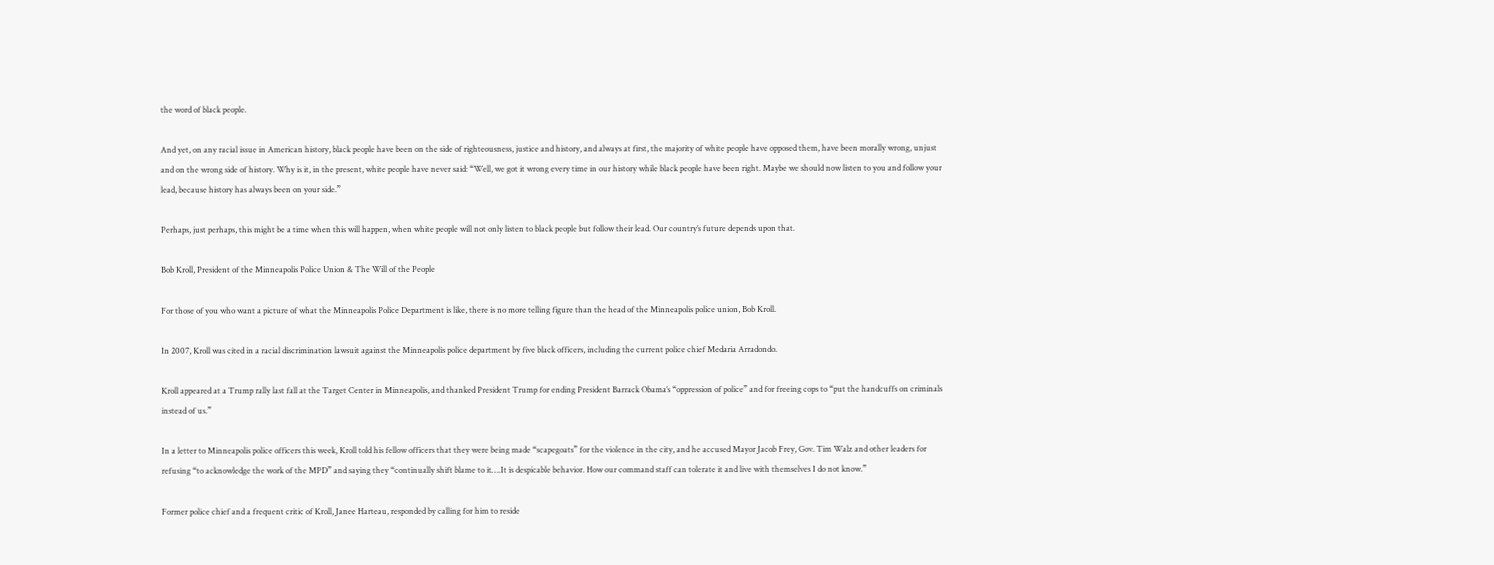the word of black people.

And yet, on any racial issue in American history, black people have been on the side of righteousness, justice and history, and always at first, the majority of white people have opposed them, have been morally wrong, unjust and on the wrong side of history. Why is it, in the present, white people have never said: “Well, we got it wrong every time in our history while black people have been right. Maybe we should now listen to you and follow your lead, because history has always been on your side.”

Perhaps, just perhaps, this might be a time when this will happen, when white people will not only listen to black people but follow their lead. Our country’s future depends upon that.

Bob Kroll, President of the Minneapolis Police Union & The Will of the People

For those of you who want a picture of what the Minneapolis Police Department is like, there is no more telling figure than the head of the Minneapolis police union, Bob Kroll.

In 2007, Kroll was cited in a racial discrimination lawsuit against the Minneapolis police department by five black officers, including the current police chief Medaria Arradondo.

Kroll appeared at a Trump rally last fall at the Target Center in Minneapolis, and thanked President Trump for ending President Barrack Obama’s “oppression of police” and for freeing cops to “put the handcuffs on criminals instead of us.”

In a letter to Minneapolis police officers this week, Kroll told his fellow officers that they were being made “scapegoats” for the violence in the city, and he accused Mayor Jacob Frey, Gov. Tim Walz and other leaders for refusing “to acknowledge the work of the MPD” and saying they “continually shift blame to it….It is despicable behavior. How our command staff can tolerate it and live with themselves I do not know.”

Former police chief and a frequent critic of Kroll, Janee Harteau, responded by calling for him to reside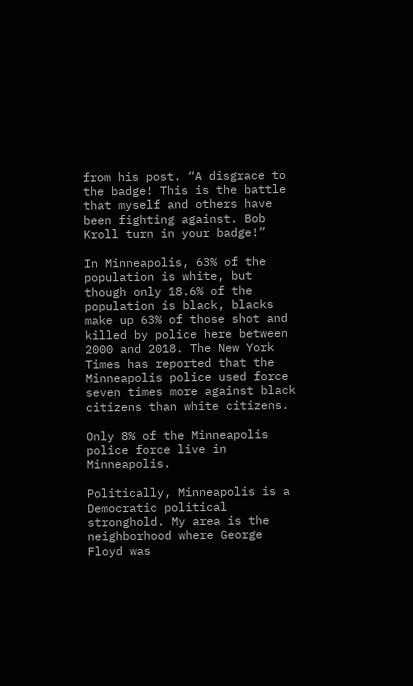from his post. “A disgrace to the badge! This is the battle that myself and others have been fighting against. Bob Kroll turn in your badge!”

In Minneapolis, 63% of the population is white, but though only 18.6% of the population is black, blacks make up 63% of those shot and killed by police here between 2000 and 2018. The New York Times has reported that the Minneapolis police used force seven times more against black citizens than white citizens.

Only 8% of the Minneapolis police force live in Minneapolis.

Politically, Minneapolis is a Democratic political stronghold. My area is the neighborhood where George Floyd was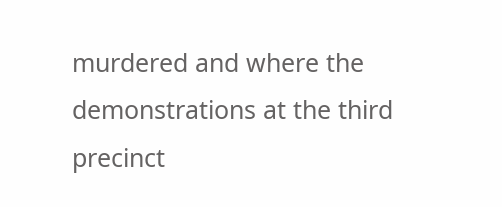murdered and where the demonstrations at the third precinct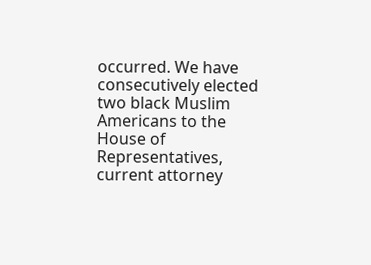occurred. We have consecutively elected two black Muslim Americans to the House of Representatives, current attorney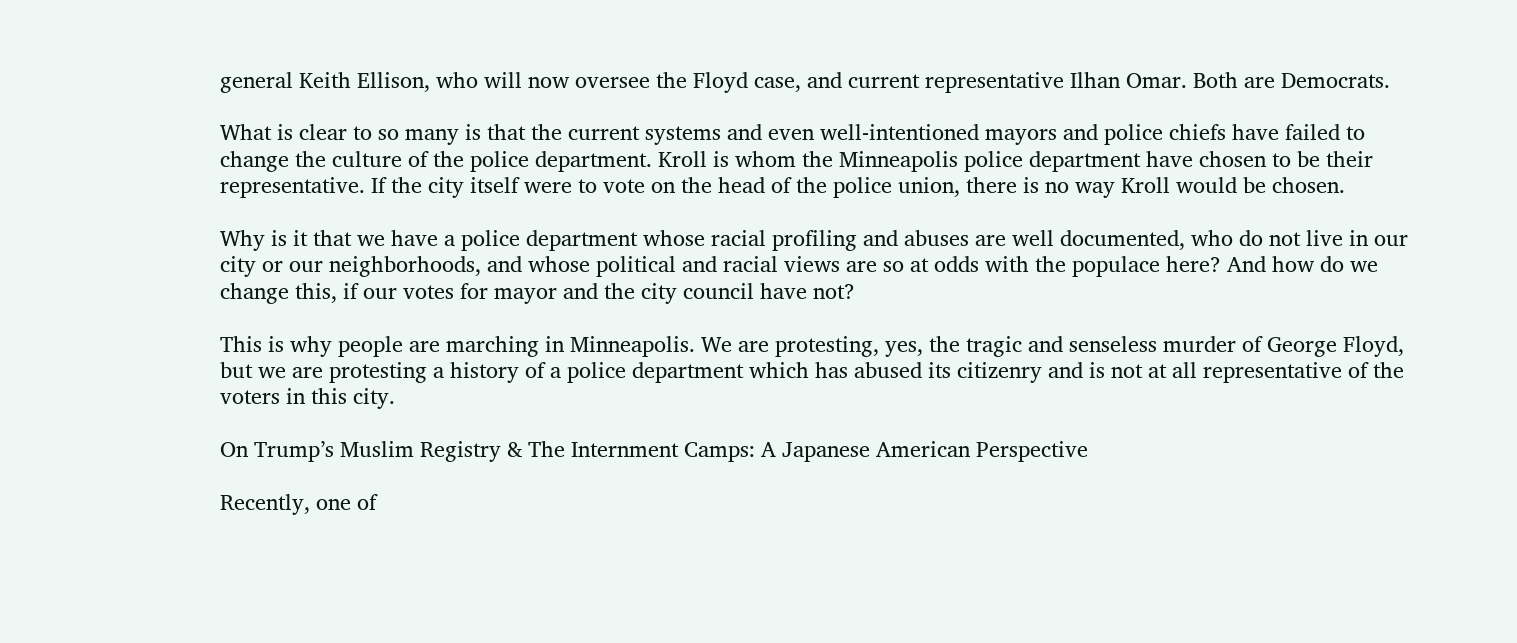general Keith Ellison, who will now oversee the Floyd case, and current representative Ilhan Omar. Both are Democrats.

What is clear to so many is that the current systems and even well-intentioned mayors and police chiefs have failed to change the culture of the police department. Kroll is whom the Minneapolis police department have chosen to be their representative. If the city itself were to vote on the head of the police union, there is no way Kroll would be chosen.

Why is it that we have a police department whose racial profiling and abuses are well documented, who do not live in our city or our neighborhoods, and whose political and racial views are so at odds with the populace here? And how do we change this, if our votes for mayor and the city council have not?

This is why people are marching in Minneapolis. We are protesting, yes, the tragic and senseless murder of George Floyd, but we are protesting a history of a police department which has abused its citizenry and is not at all representative of the voters in this city.

On Trump’s Muslim Registry & The Internment Camps: A Japanese American Perspective

Recently, one of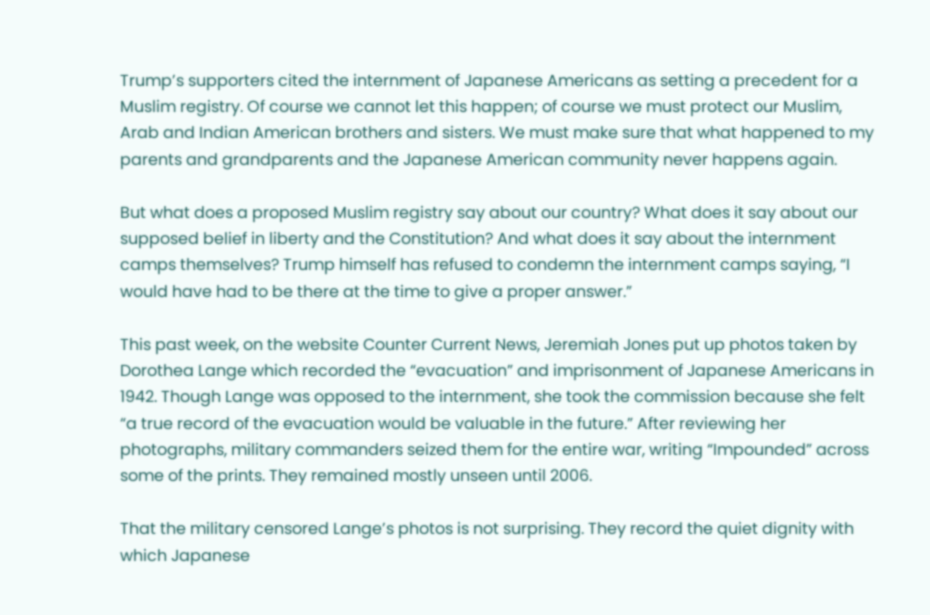Trump’s supporters cited the internment of Japanese Americans as setting a precedent for a Muslim registry. Of course we cannot let this happen; of course we must protect our Muslim, Arab and Indian American brothers and sisters. We must make sure that what happened to my parents and grandparents and the Japanese American community never happens again.

But what does a proposed Muslim registry say about our country? What does it say about our supposed belief in liberty and the Constitution? And what does it say about the internment camps themselves? Trump himself has refused to condemn the internment camps saying, “I would have had to be there at the time to give a proper answer.”

This past week, on the website Counter Current News, Jeremiah Jones put up photos taken by Dorothea Lange which recorded the “evacuation” and imprisonment of Japanese Americans in 1942. Though Lange was opposed to the internment, she took the commission because she felt “a true record of the evacuation would be valuable in the future.” After reviewing her photographs, military commanders seized them for the entire war, writing “Impounded” across some of the prints. They remained mostly unseen until 2006.

That the military censored Lange’s photos is not surprising. They record the quiet dignity with which Japanese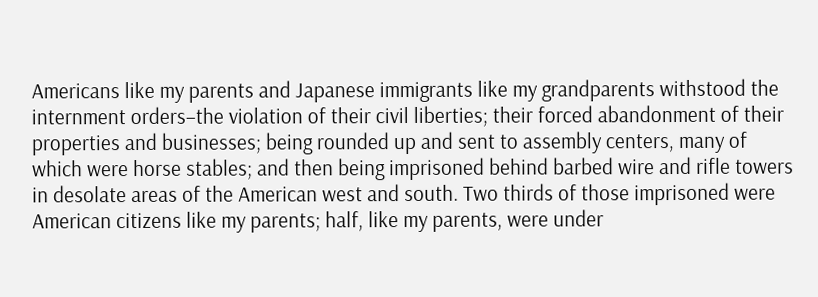Americans like my parents and Japanese immigrants like my grandparents withstood the internment orders–the violation of their civil liberties; their forced abandonment of their properties and businesses; being rounded up and sent to assembly centers, many of which were horse stables; and then being imprisoned behind barbed wire and rifle towers in desolate areas of the American west and south. Two thirds of those imprisoned were American citizens like my parents; half, like my parents, were under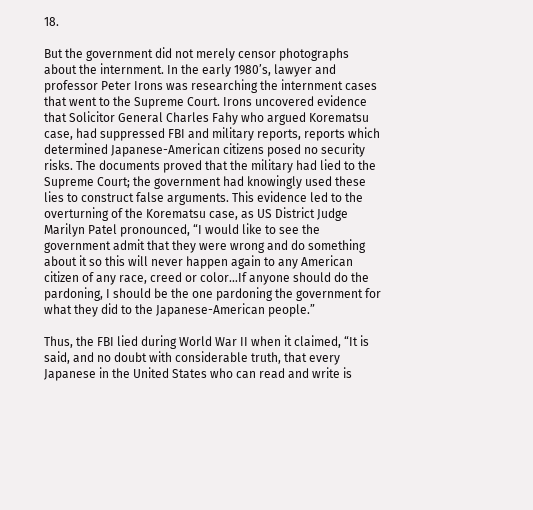18.

But the government did not merely censor photographs about the internment. In the early 1980’s, lawyer and professor Peter Irons was researching the internment cases that went to the Supreme Court. Irons uncovered evidence that Solicitor General Charles Fahy who argued Korematsu case, had suppressed FBI and military reports, reports which determined Japanese-American citizens posed no security risks. The documents proved that the military had lied to the Supreme Court; the government had knowingly used these lies to construct false arguments. This evidence led to the overturning of the Korematsu case, as US District Judge Marilyn Patel pronounced, “I would like to see the government admit that they were wrong and do something about it so this will never happen again to any American citizen of any race, creed or color…If anyone should do the pardoning, I should be the one pardoning the government for what they did to the Japanese-American people.”

Thus, the FBI lied during World War II when it claimed, “It is said, and no doubt with considerable truth, that every Japanese in the United States who can read and write is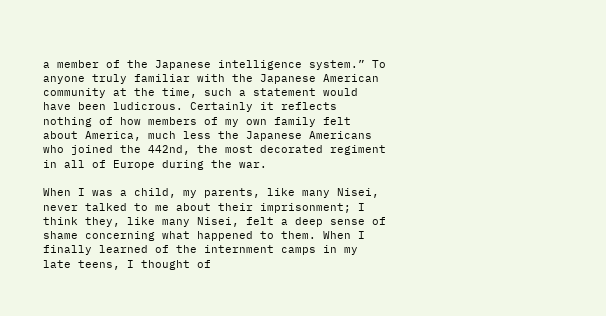a member of the Japanese intelligence system.” To anyone truly familiar with the Japanese American community at the time, such a statement would have been ludicrous. Certainly it reflects nothing of how members of my own family felt about America, much less the Japanese Americans who joined the 442nd, the most decorated regiment in all of Europe during the war.

When I was a child, my parents, like many Nisei, never talked to me about their imprisonment; I think they, like many Nisei, felt a deep sense of shame concerning what happened to them. When I finally learned of the internment camps in my late teens, I thought of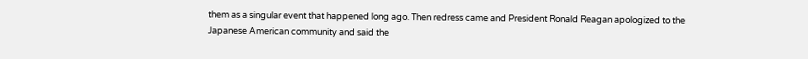them as a singular event that happened long ago. Then redress came and President Ronald Reagan apologized to the Japanese American community and said the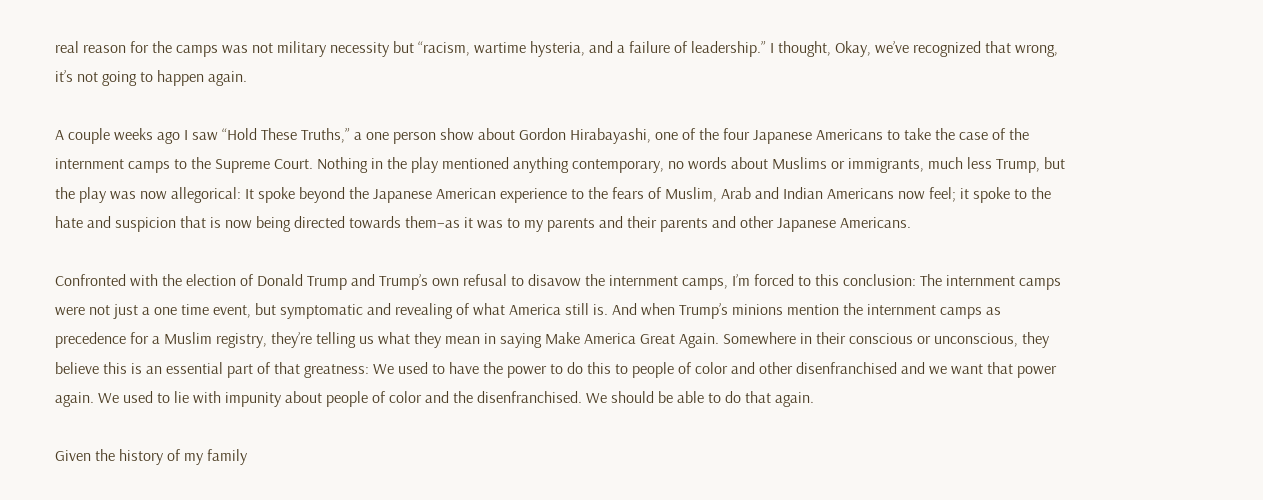real reason for the camps was not military necessity but “racism, wartime hysteria, and a failure of leadership.” I thought, Okay, we’ve recognized that wrong, it’s not going to happen again.

A couple weeks ago I saw “Hold These Truths,” a one person show about Gordon Hirabayashi, one of the four Japanese Americans to take the case of the internment camps to the Supreme Court. Nothing in the play mentioned anything contemporary, no words about Muslims or immigrants, much less Trump, but the play was now allegorical: It spoke beyond the Japanese American experience to the fears of Muslim, Arab and Indian Americans now feel; it spoke to the hate and suspicion that is now being directed towards them–as it was to my parents and their parents and other Japanese Americans.

Confronted with the election of Donald Trump and Trump’s own refusal to disavow the internment camps, I’m forced to this conclusion: The internment camps were not just a one time event, but symptomatic and revealing of what America still is. And when Trump’s minions mention the internment camps as precedence for a Muslim registry, they’re telling us what they mean in saying Make America Great Again. Somewhere in their conscious or unconscious, they believe this is an essential part of that greatness: We used to have the power to do this to people of color and other disenfranchised and we want that power again. We used to lie with impunity about people of color and the disenfranchised. We should be able to do that again.

Given the history of my family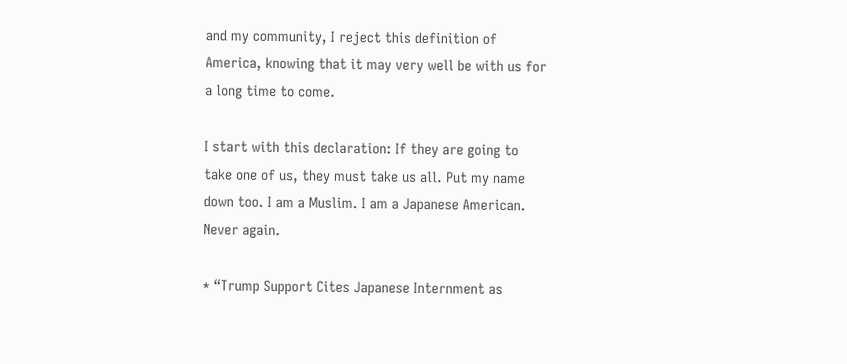and my community, I reject this definition of America, knowing that it may very well be with us for a long time to come.

I start with this declaration: If they are going to take one of us, they must take us all. Put my name down too. I am a Muslim. I am a Japanese American. Never again.

* “Trump Support Cites Japanese Internment as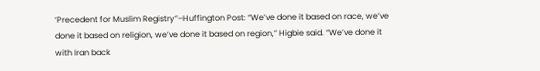‘Precedent for Muslim Registry”–Huffington Post: “We’ve done it based on race, we’ve done it based on religion, we’ve done it based on region,” Higbie said. “We’ve done it with Iran back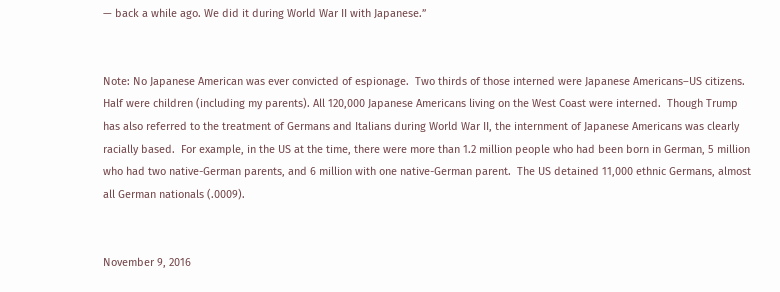— back a while ago. We did it during World War II with Japanese.”


Note: No Japanese American was ever convicted of espionage.  Two thirds of those interned were Japanese Americans–US citizens.  Half were children (including my parents). All 120,000 Japanese Americans living on the West Coast were interned.  Though Trump has also referred to the treatment of Germans and Italians during World War II, the internment of Japanese Americans was clearly racially based.  For example, in the US at the time, there were more than 1.2 million people who had been born in German, 5 million who had two native-German parents, and 6 million with one native-German parent.  The US detained 11,000 ethnic Germans, almost all German nationals (.0009).


November 9, 2016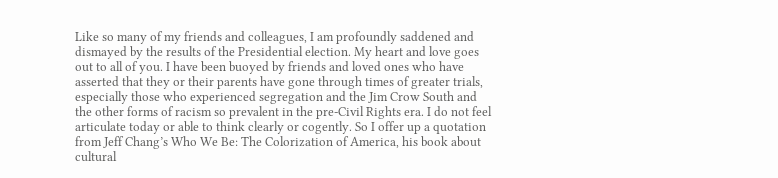Like so many of my friends and colleagues, I am profoundly saddened and dismayed by the results of the Presidential election. My heart and love goes out to all of you. I have been buoyed by friends and loved ones who have asserted that they or their parents have gone through times of greater trials, especially those who experienced segregation and the Jim Crow South and the other forms of racism so prevalent in the pre-Civil Rights era. I do not feel articulate today or able to think clearly or cogently. So I offer up a quotation from Jeff Chang’s Who We Be: The Colorization of America, his book about cultural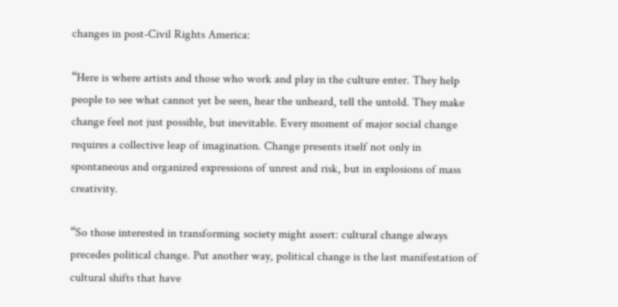changes in post-Civil Rights America:

“Here is where artists and those who work and play in the culture enter. They help people to see what cannot yet be seen, hear the unheard, tell the untold. They make change feel not just possible, but inevitable. Every moment of major social change requires a collective leap of imagination. Change presents itself not only in spontaneous and organized expressions of unrest and risk, but in explosions of mass creativity.

“So those interested in transforming society might assert: cultural change always precedes political change. Put another way, political change is the last manifestation of cultural shifts that have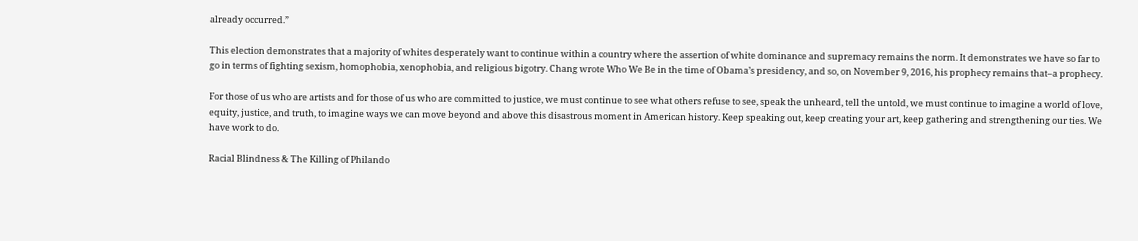already occurred.”

This election demonstrates that a majority of whites desperately want to continue within a country where the assertion of white dominance and supremacy remains the norm. It demonstrates we have so far to go in terms of fighting sexism, homophobia, xenophobia, and religious bigotry. Chang wrote Who We Be in the time of Obama’s presidency, and so, on November 9, 2016, his prophecy remains that–a prophecy.

For those of us who are artists and for those of us who are committed to justice, we must continue to see what others refuse to see, speak the unheard, tell the untold, we must continue to imagine a world of love, equity, justice, and truth, to imagine ways we can move beyond and above this disastrous moment in American history. Keep speaking out, keep creating your art, keep gathering and strengthening our ties. We have work to do.

Racial Blindness & The Killing of Philando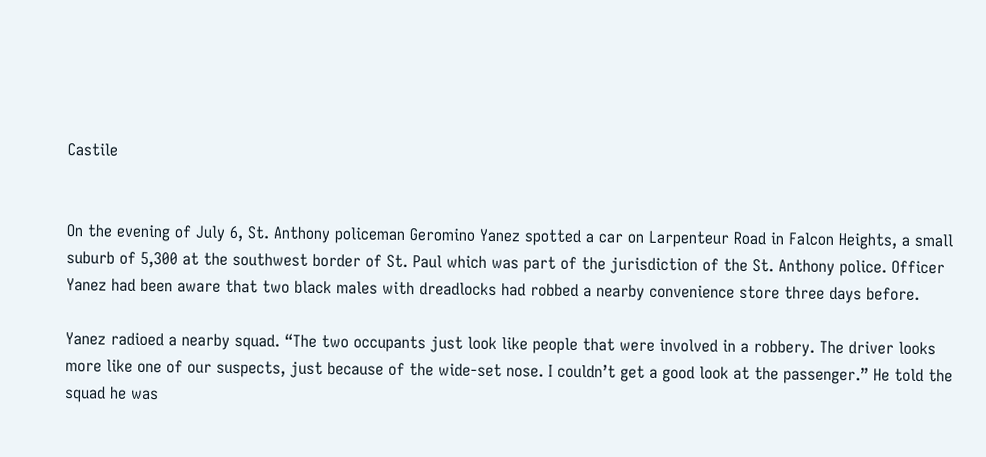Castile


On the evening of July 6, St. Anthony policeman Geromino Yanez spotted a car on Larpenteur Road in Falcon Heights, a small suburb of 5,300 at the southwest border of St. Paul which was part of the jurisdiction of the St. Anthony police. Officer Yanez had been aware that two black males with dreadlocks had robbed a nearby convenience store three days before.

Yanez radioed a nearby squad. “The two occupants just look like people that were involved in a robbery. The driver looks more like one of our suspects, just because of the wide-set nose. I couldn’t get a good look at the passenger.” He told the squad he was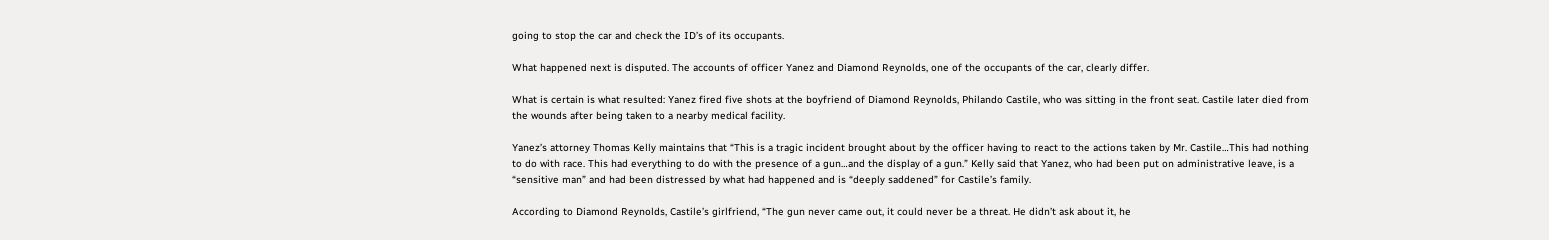going to stop the car and check the ID’s of its occupants.

What happened next is disputed. The accounts of officer Yanez and Diamond Reynolds, one of the occupants of the car, clearly differ.

What is certain is what resulted: Yanez fired five shots at the boyfriend of Diamond Reynolds, Philando Castile, who was sitting in the front seat. Castile later died from the wounds after being taken to a nearby medical facility.

Yanez’s attorney Thomas Kelly maintains that “This is a tragic incident brought about by the officer having to react to the actions taken by Mr. Castile…This had nothing to do with race. This had everything to do with the presence of a gun…and the display of a gun.” Kelly said that Yanez, who had been put on administrative leave, is a “sensitive man” and had been distressed by what had happened and is “deeply saddened” for Castile’s family.

According to Diamond Reynolds, Castile’s girlfriend, “The gun never came out, it could never be a threat. He didn’t ask about it, he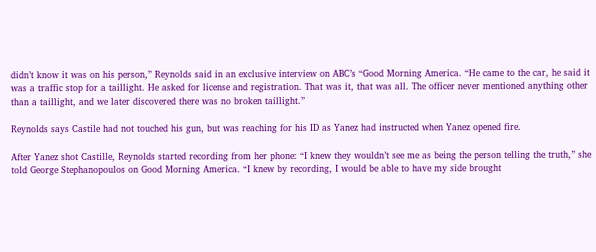didn’t know it was on his person,” Reynolds said in an exclusive interview on ABC’s “Good Morning America. “He came to the car, he said it was a traffic stop for a taillight. He asked for license and registration. That was it, that was all. The officer never mentioned anything other than a taillight, and we later discovered there was no broken taillight.”

Reynolds says Castile had not touched his gun, but was reaching for his ID as Yanez had instructed when Yanez opened fire.

After Yanez shot Castille, Reynolds started recording from her phone: “I knew they wouldn’t see me as being the person telling the truth,” she told George Stephanopoulos on Good Morning America. “I knew by recording, I would be able to have my side brought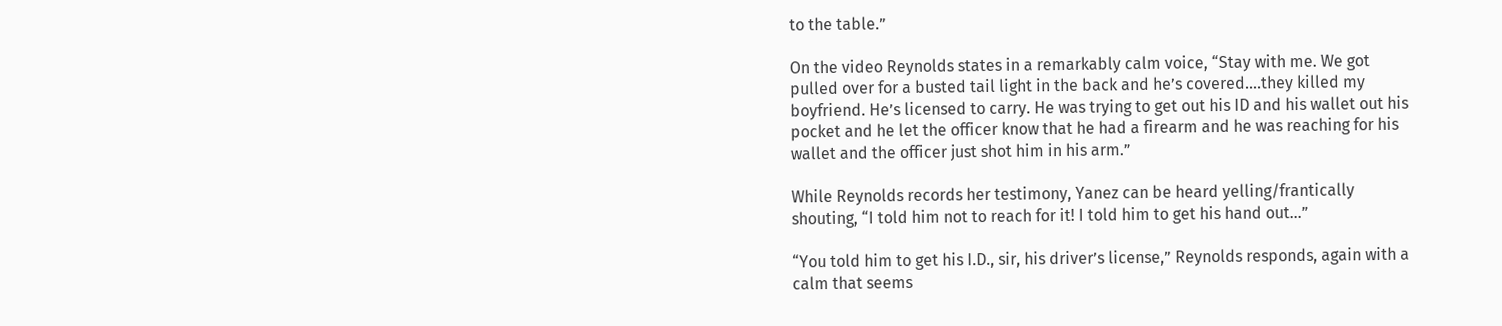to the table.”

On the video Reynolds states in a remarkably calm voice, “Stay with me. We got pulled over for a busted tail light in the back and he’s covered….they killed my boyfriend. He’s licensed to carry. He was trying to get out his ID and his wallet out his pocket and he let the officer know that he had a firearm and he was reaching for his wallet and the officer just shot him in his arm.”

While Reynolds records her testimony, Yanez can be heard yelling/frantically shouting, “I told him not to reach for it! I told him to get his hand out…”

“You told him to get his I.D., sir, his driver’s license,” Reynolds responds, again with a calm that seems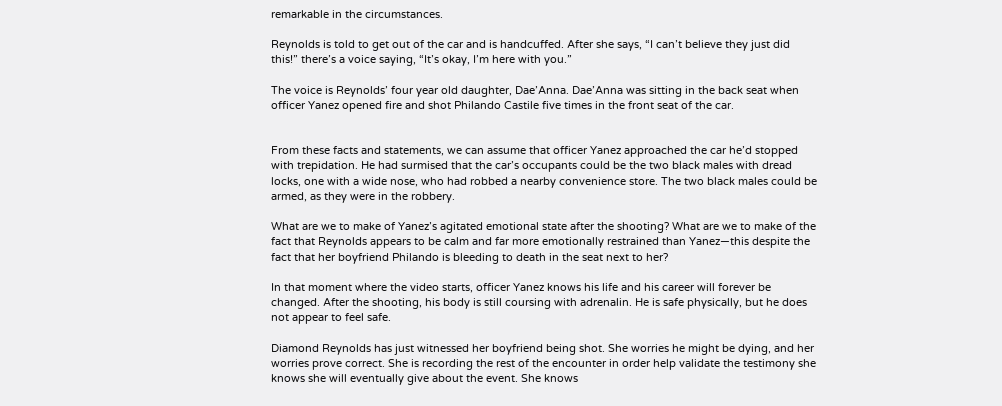remarkable in the circumstances.

Reynolds is told to get out of the car and is handcuffed. After she says, “I can’t believe they just did this!” there’s a voice saying, “It’s okay, I’m here with you.”

The voice is Reynolds’ four year old daughter, Dae’Anna. Dae’Anna was sitting in the back seat when officer Yanez opened fire and shot Philando Castile five times in the front seat of the car.


From these facts and statements, we can assume that officer Yanez approached the car he’d stopped with trepidation. He had surmised that the car’s occupants could be the two black males with dread locks, one with a wide nose, who had robbed a nearby convenience store. The two black males could be armed, as they were in the robbery.

What are we to make of Yanez’s agitated emotional state after the shooting? What are we to make of the fact that Reynolds appears to be calm and far more emotionally restrained than Yanez—this despite the fact that her boyfriend Philando is bleeding to death in the seat next to her?

In that moment where the video starts, officer Yanez knows his life and his career will forever be changed. After the shooting, his body is still coursing with adrenalin. He is safe physically, but he does not appear to feel safe.

Diamond Reynolds has just witnessed her boyfriend being shot. She worries he might be dying, and her worries prove correct. She is recording the rest of the encounter in order help validate the testimony she knows she will eventually give about the event. She knows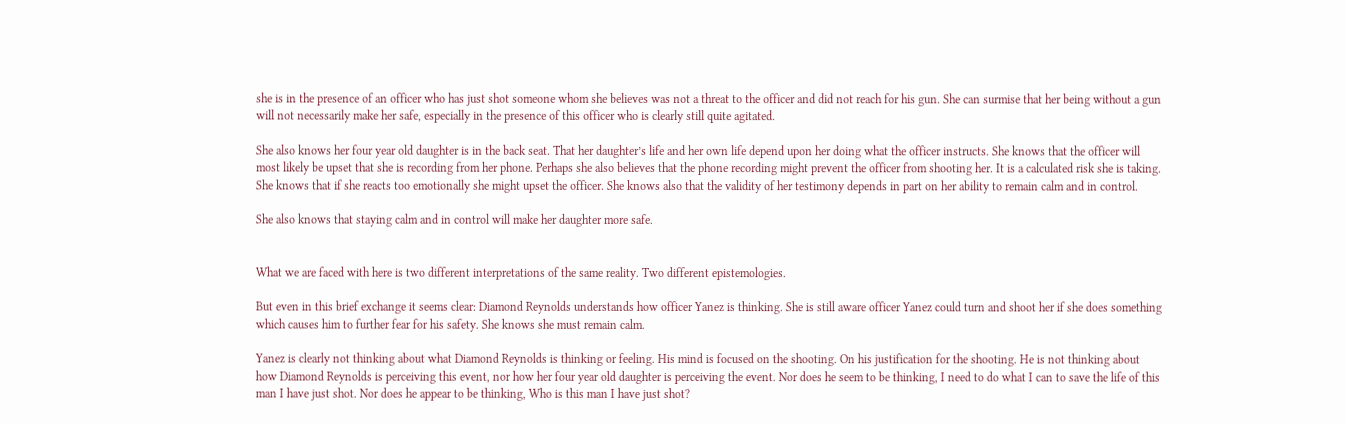she is in the presence of an officer who has just shot someone whom she believes was not a threat to the officer and did not reach for his gun. She can surmise that her being without a gun will not necessarily make her safe, especially in the presence of this officer who is clearly still quite agitated.

She also knows her four year old daughter is in the back seat. That her daughter’s life and her own life depend upon her doing what the officer instructs. She knows that the officer will most likely be upset that she is recording from her phone. Perhaps she also believes that the phone recording might prevent the officer from shooting her. It is a calculated risk she is taking. She knows that if she reacts too emotionally she might upset the officer. She knows also that the validity of her testimony depends in part on her ability to remain calm and in control.

She also knows that staying calm and in control will make her daughter more safe.


What we are faced with here is two different interpretations of the same reality. Two different epistemologies.

But even in this brief exchange it seems clear: Diamond Reynolds understands how officer Yanez is thinking. She is still aware officer Yanez could turn and shoot her if she does something which causes him to further fear for his safety. She knows she must remain calm.

Yanez is clearly not thinking about what Diamond Reynolds is thinking or feeling. His mind is focused on the shooting. On his justification for the shooting. He is not thinking about how Diamond Reynolds is perceiving this event, nor how her four year old daughter is perceiving the event. Nor does he seem to be thinking, I need to do what I can to save the life of this man I have just shot. Nor does he appear to be thinking, Who is this man I have just shot?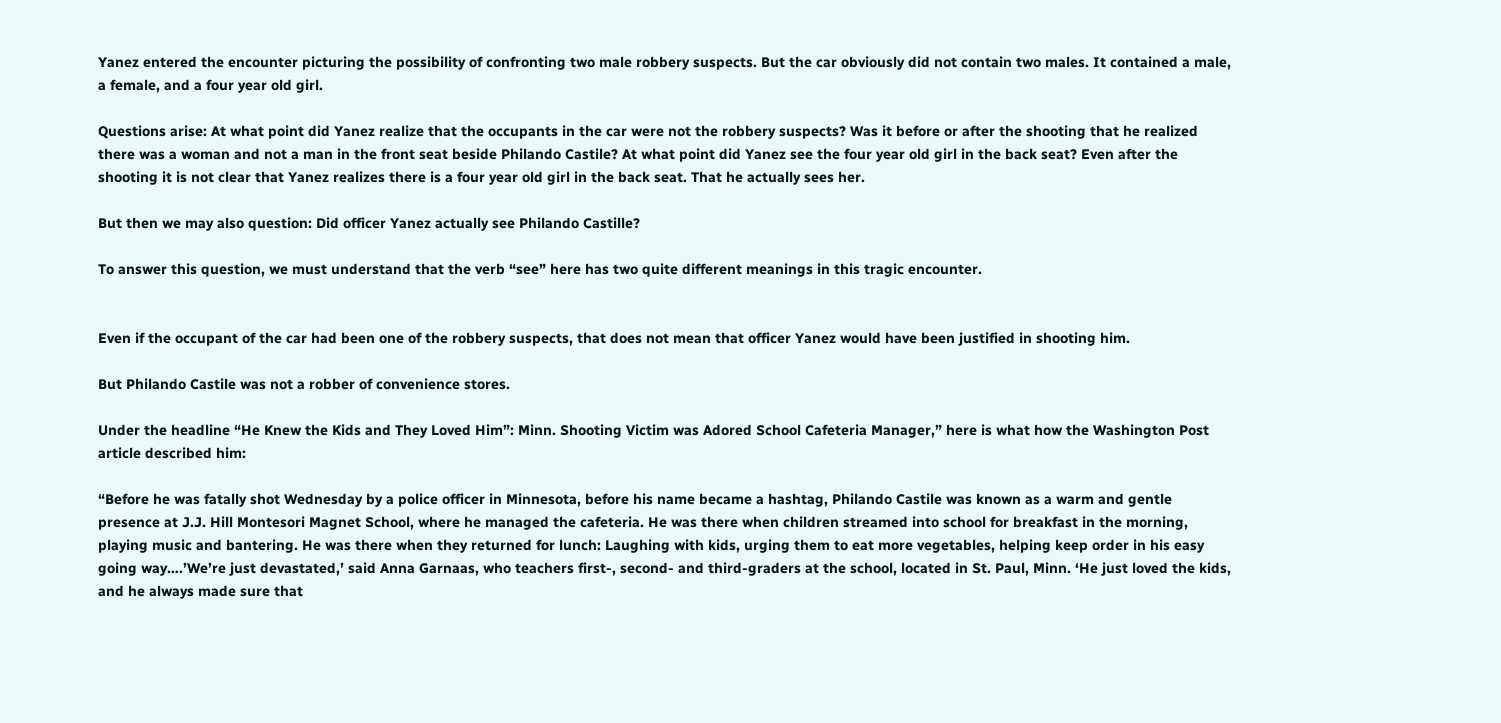Yanez entered the encounter picturing the possibility of confronting two male robbery suspects. But the car obviously did not contain two males. It contained a male, a female, and a four year old girl.

Questions arise: At what point did Yanez realize that the occupants in the car were not the robbery suspects? Was it before or after the shooting that he realized there was a woman and not a man in the front seat beside Philando Castile? At what point did Yanez see the four year old girl in the back seat? Even after the shooting it is not clear that Yanez realizes there is a four year old girl in the back seat. That he actually sees her.

But then we may also question: Did officer Yanez actually see Philando Castille?

To answer this question, we must understand that the verb “see” here has two quite different meanings in this tragic encounter.


Even if the occupant of the car had been one of the robbery suspects, that does not mean that officer Yanez would have been justified in shooting him.

But Philando Castile was not a robber of convenience stores.

Under the headline “He Knew the Kids and They Loved Him”: Minn. Shooting Victim was Adored School Cafeteria Manager,” here is what how the Washington Post article described him:

“Before he was fatally shot Wednesday by a police officer in Minnesota, before his name became a hashtag, Philando Castile was known as a warm and gentle presence at J.J. Hill Montesori Magnet School, where he managed the cafeteria. He was there when children streamed into school for breakfast in the morning, playing music and bantering. He was there when they returned for lunch: Laughing with kids, urging them to eat more vegetables, helping keep order in his easy going way….’We’re just devastated,’ said Anna Garnaas, who teachers first-, second- and third-graders at the school, located in St. Paul, Minn. ‘He just loved the kids, and he always made sure that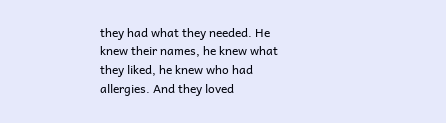they had what they needed. He knew their names, he knew what they liked, he knew who had allergies. And they loved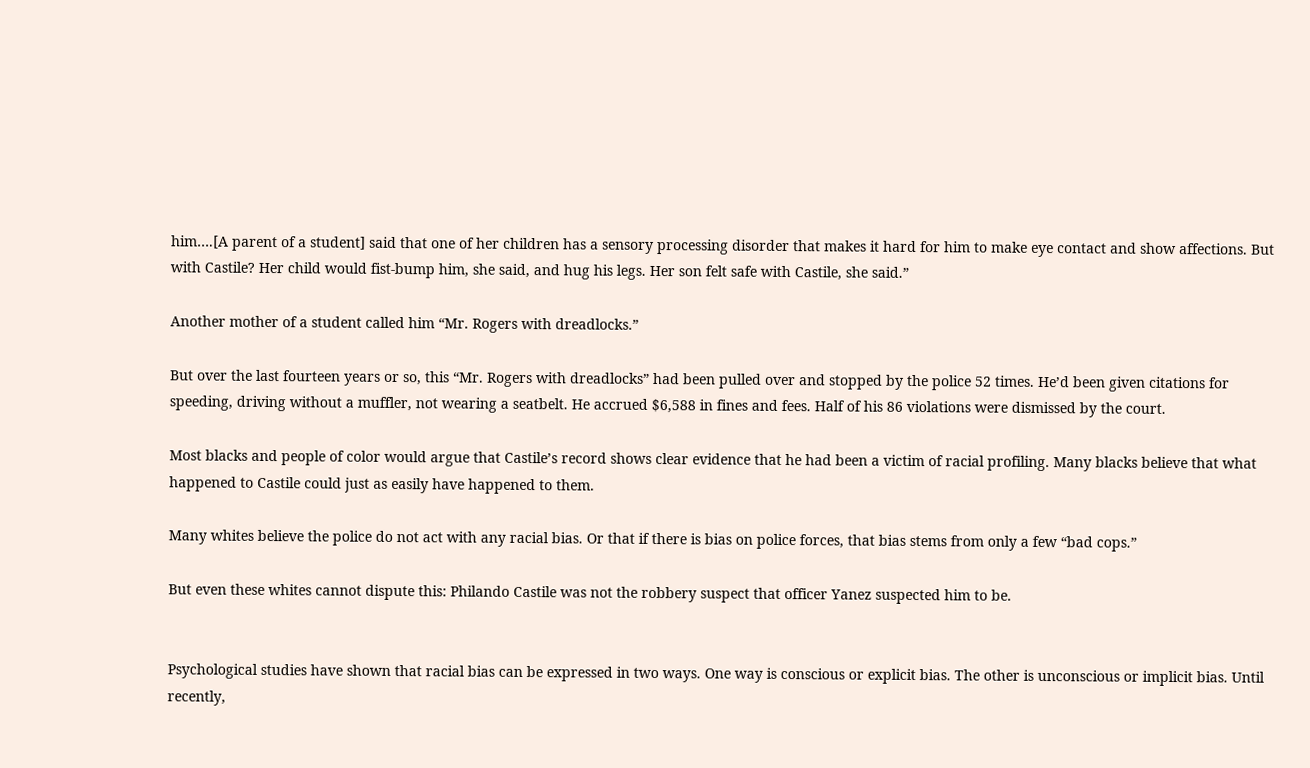him….[A parent of a student] said that one of her children has a sensory processing disorder that makes it hard for him to make eye contact and show affections. But with Castile? Her child would fist-bump him, she said, and hug his legs. Her son felt safe with Castile, she said.”

Another mother of a student called him “Mr. Rogers with dreadlocks.”

But over the last fourteen years or so, this “Mr. Rogers with dreadlocks” had been pulled over and stopped by the police 52 times. He’d been given citations for speeding, driving without a muffler, not wearing a seatbelt. He accrued $6,588 in fines and fees. Half of his 86 violations were dismissed by the court.

Most blacks and people of color would argue that Castile’s record shows clear evidence that he had been a victim of racial profiling. Many blacks believe that what happened to Castile could just as easily have happened to them.

Many whites believe the police do not act with any racial bias. Or that if there is bias on police forces, that bias stems from only a few “bad cops.”

But even these whites cannot dispute this: Philando Castile was not the robbery suspect that officer Yanez suspected him to be.


Psychological studies have shown that racial bias can be expressed in two ways. One way is conscious or explicit bias. The other is unconscious or implicit bias. Until recently,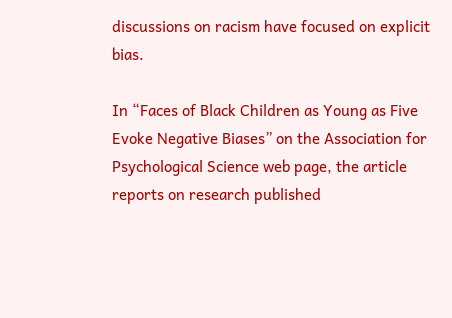discussions on racism have focused on explicit bias.

In “Faces of Black Children as Young as Five Evoke Negative Biases” on the Association for Psychological Science web page, the article reports on research published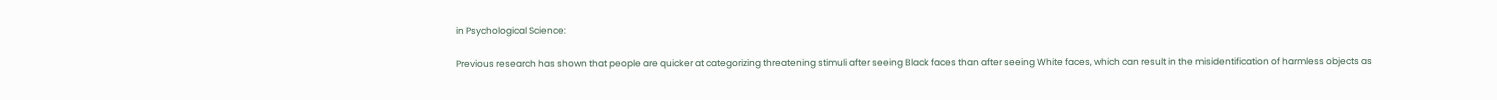in Psychological Science:

Previous research has shown that people are quicker at categorizing threatening stimuli after seeing Black faces than after seeing White faces, which can result in the misidentification of harmless objects as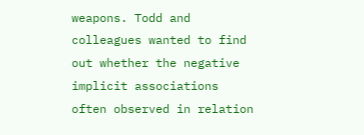weapons. Todd and colleagues wanted to find out whether the negative implicit associations often observed in relation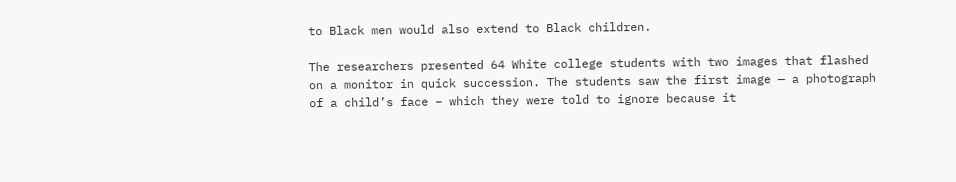to Black men would also extend to Black children.

The researchers presented 64 White college students with two images that flashed on a monitor in quick succession. The students saw the first image — a photograph of a child’s face – which they were told to ignore because it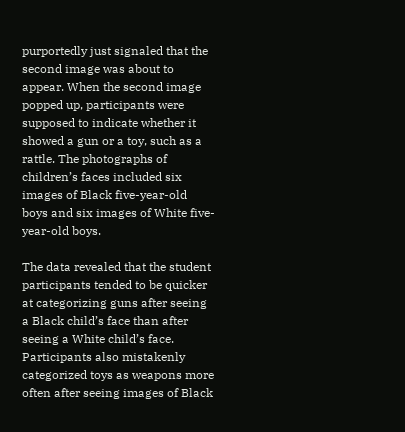purportedly just signaled that the second image was about to appear. When the second image popped up, participants were supposed to indicate whether it showed a gun or a toy, such as a rattle. The photographs of children’s faces included six images of Black five-year-old boys and six images of White five-year-old boys.

The data revealed that the student participants tended to be quicker at categorizing guns after seeing a Black child’s face than after seeing a White child’s face. Participants also mistakenly categorized toys as weapons more often after seeing images of Black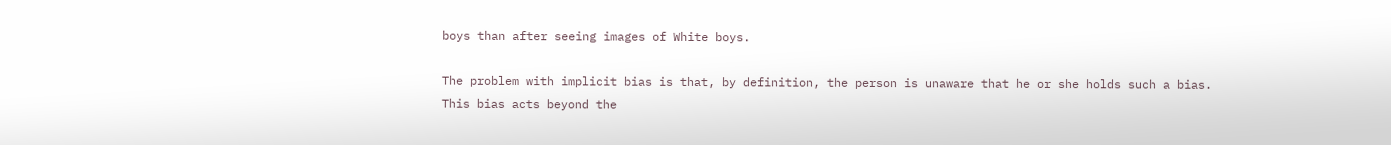boys than after seeing images of White boys.

The problem with implicit bias is that, by definition, the person is unaware that he or she holds such a bias. This bias acts beyond the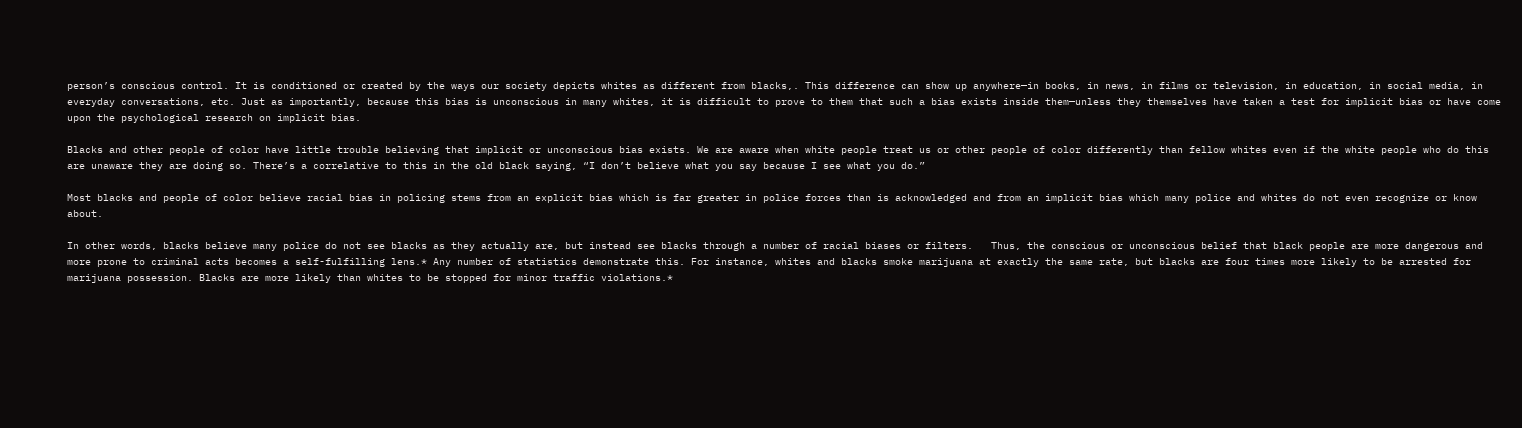person’s conscious control. It is conditioned or created by the ways our society depicts whites as different from blacks,. This difference can show up anywhere—in books, in news, in films or television, in education, in social media, in everyday conversations, etc. Just as importantly, because this bias is unconscious in many whites, it is difficult to prove to them that such a bias exists inside them—unless they themselves have taken a test for implicit bias or have come upon the psychological research on implicit bias.

Blacks and other people of color have little trouble believing that implicit or unconscious bias exists. We are aware when white people treat us or other people of color differently than fellow whites even if the white people who do this are unaware they are doing so. There’s a correlative to this in the old black saying, “I don’t believe what you say because I see what you do.”

Most blacks and people of color believe racial bias in policing stems from an explicit bias which is far greater in police forces than is acknowledged and from an implicit bias which many police and whites do not even recognize or know about.

In other words, blacks believe many police do not see blacks as they actually are, but instead see blacks through a number of racial biases or filters.   Thus, the conscious or unconscious belief that black people are more dangerous and more prone to criminal acts becomes a self-fulfilling lens.* Any number of statistics demonstrate this. For instance, whites and blacks smoke marijuana at exactly the same rate, but blacks are four times more likely to be arrested for marijuana possession. Blacks are more likely than whites to be stopped for minor traffic violations.*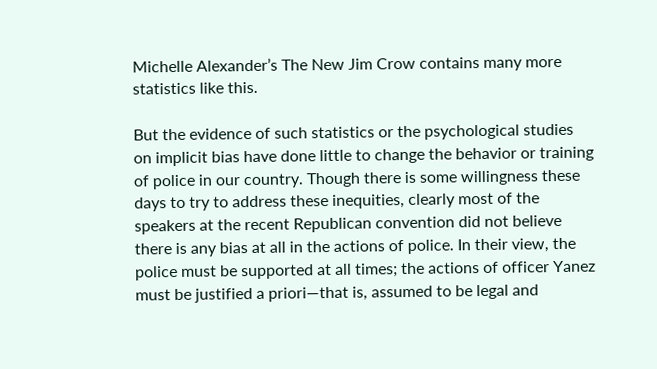Michelle Alexander’s The New Jim Crow contains many more statistics like this.

But the evidence of such statistics or the psychological studies on implicit bias have done little to change the behavior or training of police in our country. Though there is some willingness these days to try to address these inequities, clearly most of the speakers at the recent Republican convention did not believe there is any bias at all in the actions of police. In their view, the police must be supported at all times; the actions of officer Yanez must be justified a priori—that is, assumed to be legal and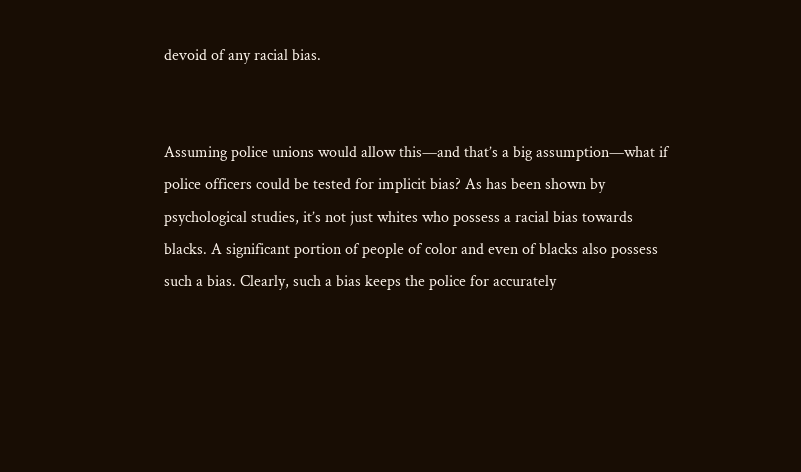devoid of any racial bias.


Assuming police unions would allow this—and that’s a big assumption—what if police officers could be tested for implicit bias? As has been shown by psychological studies, it’s not just whites who possess a racial bias towards blacks. A significant portion of people of color and even of blacks also possess such a bias. Clearly, such a bias keeps the police for accurately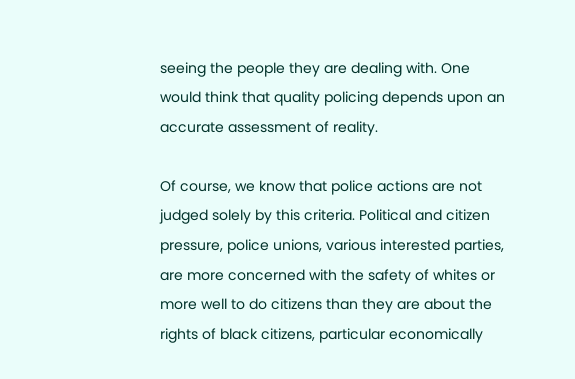seeing the people they are dealing with. One would think that quality policing depends upon an accurate assessment of reality.

Of course, we know that police actions are not judged solely by this criteria. Political and citizen pressure, police unions, various interested parties, are more concerned with the safety of whites or more well to do citizens than they are about the rights of black citizens, particular economically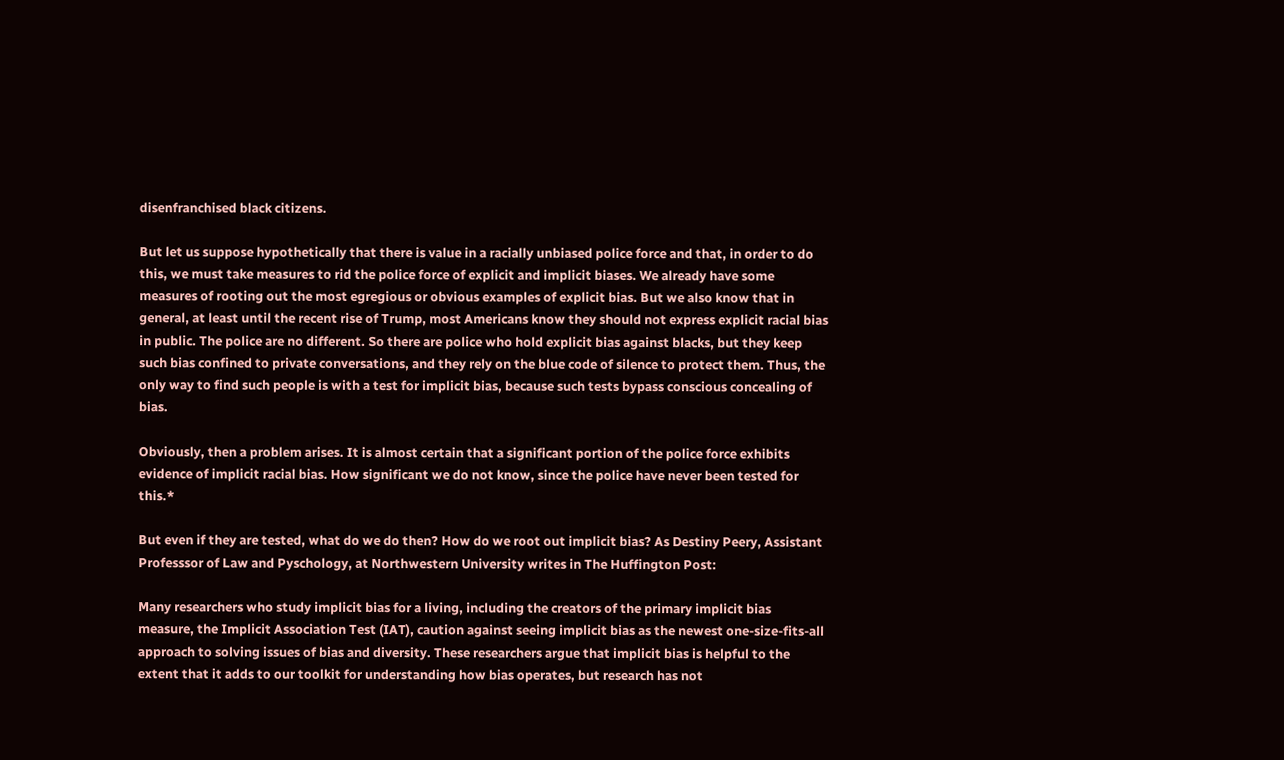disenfranchised black citizens.

But let us suppose hypothetically that there is value in a racially unbiased police force and that, in order to do this, we must take measures to rid the police force of explicit and implicit biases. We already have some measures of rooting out the most egregious or obvious examples of explicit bias. But we also know that in general, at least until the recent rise of Trump, most Americans know they should not express explicit racial bias in public. The police are no different. So there are police who hold explicit bias against blacks, but they keep such bias confined to private conversations, and they rely on the blue code of silence to protect them. Thus, the only way to find such people is with a test for implicit bias, because such tests bypass conscious concealing of bias.

Obviously, then a problem arises. It is almost certain that a significant portion of the police force exhibits evidence of implicit racial bias. How significant we do not know, since the police have never been tested for this.*

But even if they are tested, what do we do then? How do we root out implicit bias? As Destiny Peery, Assistant Professsor of Law and Pyschology, at Northwestern University writes in The Huffington Post:

Many researchers who study implicit bias for a living, including the creators of the primary implicit bias measure, the Implicit Association Test (IAT), caution against seeing implicit bias as the newest one-size-fits-all approach to solving issues of bias and diversity. These researchers argue that implicit bias is helpful to the extent that it adds to our toolkit for understanding how bias operates, but research has not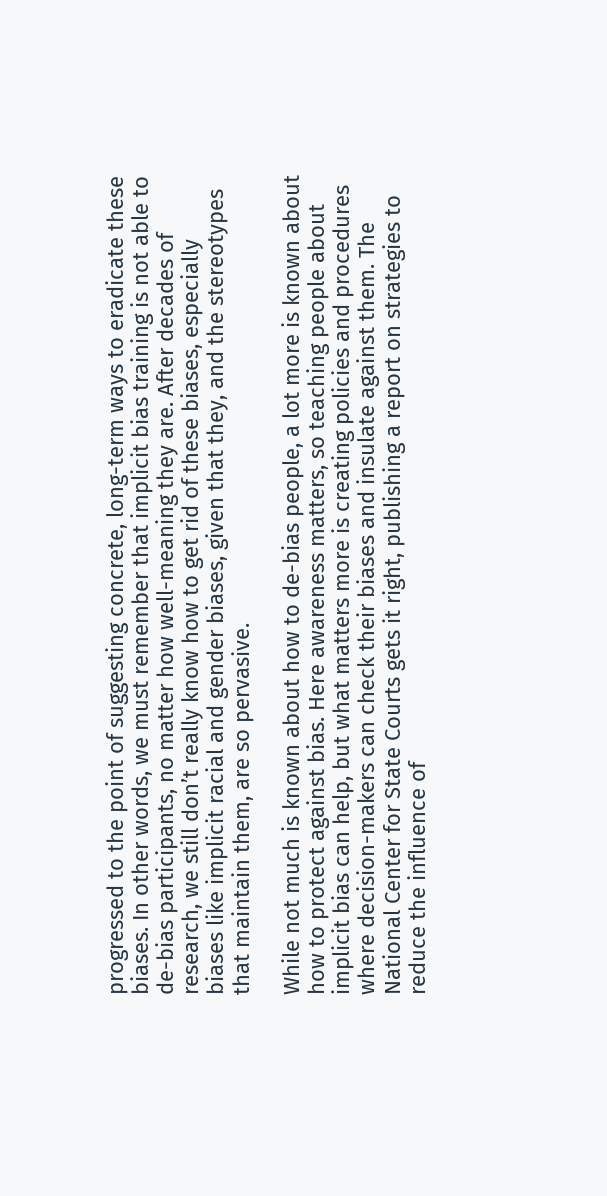progressed to the point of suggesting concrete, long-term ways to eradicate these biases. In other words, we must remember that implicit bias training is not able to de-bias participants, no matter how well-meaning they are. After decades of research, we still don’t really know how to get rid of these biases, especially biases like implicit racial and gender biases, given that they, and the stereotypes that maintain them, are so pervasive.

While not much is known about how to de-bias people, a lot more is known about how to protect against bias. Here awareness matters, so teaching people about implicit bias can help, but what matters more is creating policies and procedures where decision-makers can check their biases and insulate against them. The National Center for State Courts gets it right, publishing a report on strategies to reduce the influence of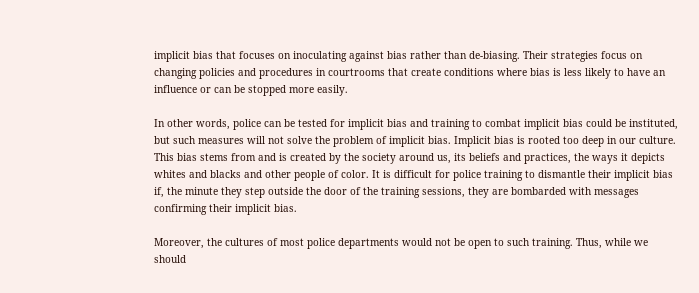implicit bias that focuses on inoculating against bias rather than de-biasing. Their strategies focus on changing policies and procedures in courtrooms that create conditions where bias is less likely to have an influence or can be stopped more easily.

In other words, police can be tested for implicit bias and training to combat implicit bias could be instituted, but such measures will not solve the problem of implicit bias. Implicit bias is rooted too deep in our culture. This bias stems from and is created by the society around us, its beliefs and practices, the ways it depicts whites and blacks and other people of color. It is difficult for police training to dismantle their implicit bias if, the minute they step outside the door of the training sessions, they are bombarded with messages confirming their implicit bias.

Moreover, the cultures of most police departments would not be open to such training. Thus, while we should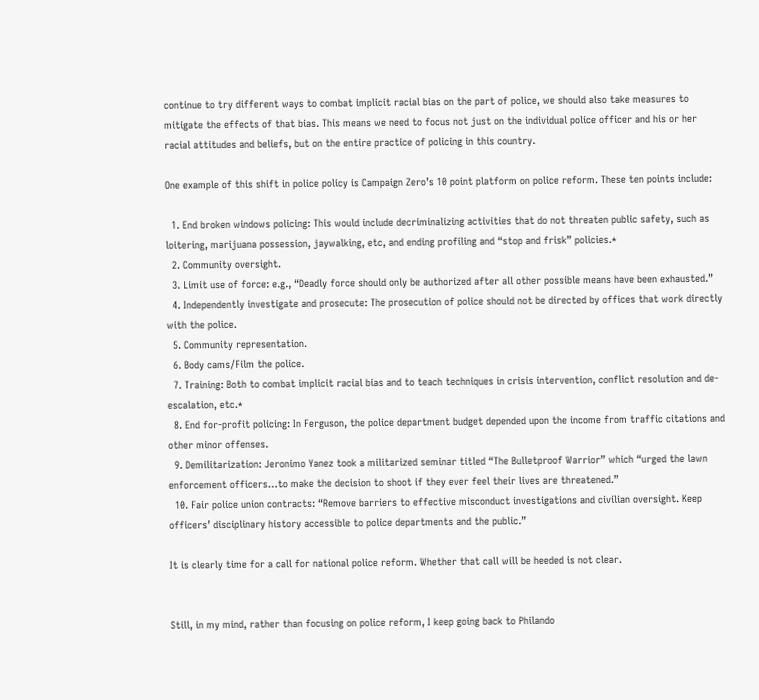continue to try different ways to combat implicit racial bias on the part of police, we should also take measures to mitigate the effects of that bias. This means we need to focus not just on the individual police officer and his or her racial attitudes and beliefs, but on the entire practice of policing in this country.

One example of this shift in police policy is Campaign Zero’s 10 point platform on police reform. These ten points include:

  1. End broken windows policing: This would include decriminalizing activities that do not threaten public safety, such as loitering, marijuana possession, jaywalking, etc, and ending profiling and “stop and frisk” policies.*
  2. Community oversight.
  3. Limit use of force: e.g., “Deadly force should only be authorized after all other possible means have been exhausted.”
  4. Independently investigate and prosecute: The prosecution of police should not be directed by offices that work directly with the police.
  5. Community representation.
  6. Body cams/Film the police.
  7. Training: Both to combat implicit racial bias and to teach techniques in crisis intervention, conflict resolution and de-escalation, etc.*
  8. End for-profit policing: In Ferguson, the police department budget depended upon the income from traffic citations and other minor offenses.
  9. Demilitarization: Jeronimo Yanez took a militarized seminar titled “The Bulletproof Warrior” which “urged the lawn enforcement officers…to make the decision to shoot if they ever feel their lives are threatened.”
  10. Fair police union contracts: “Remove barriers to effective misconduct investigations and civilian oversight. Keep officers’ disciplinary history accessible to police departments and the public.”

It is clearly time for a call for national police reform. Whether that call will be heeded is not clear.


Still, in my mind, rather than focusing on police reform, I keep going back to Philando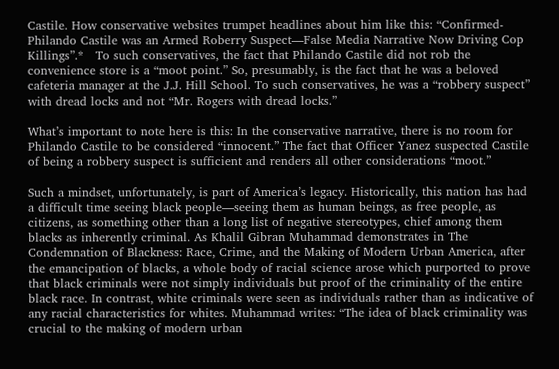Castile. How conservative websites trumpet headlines about him like this: “Confirmed-Philando Castile was an Armed Roberry Suspect—False Media Narrative Now Driving Cop Killings”.*   To such conservatives, the fact that Philando Castile did not rob the convenience store is a “moot point.” So, presumably, is the fact that he was a beloved cafeteria manager at the J.J. Hill School. To such conservatives, he was a “robbery suspect” with dread locks and not “Mr. Rogers with dread locks.”

What’s important to note here is this: In the conservative narrative, there is no room for Philando Castile to be considered “innocent.” The fact that Officer Yanez suspected Castile of being a robbery suspect is sufficient and renders all other considerations “moot.”

Such a mindset, unfortunately, is part of America’s legacy. Historically, this nation has had a difficult time seeing black people—seeing them as human beings, as free people, as citizens, as something other than a long list of negative stereotypes, chief among them blacks as inherently criminal. As Khalil Gibran Muhammad demonstrates in The Condemnation of Blackness: Race, Crime, and the Making of Modern Urban America, after the emancipation of blacks, a whole body of racial science arose which purported to prove that black criminals were not simply individuals but proof of the criminality of the entire black race. In contrast, white criminals were seen as individuals rather than as indicative of any racial characteristics for whites. Muhammad writes: “The idea of black criminality was crucial to the making of modern urban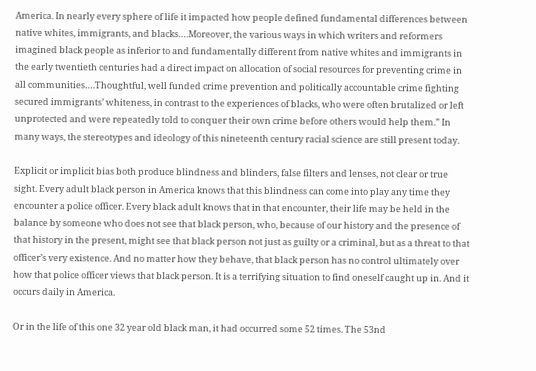America. In nearly every sphere of life it impacted how people defined fundamental differences between native whites, immigrants, and blacks….Moreover, the various ways in which writers and reformers imagined black people as inferior to and fundamentally different from native whites and immigrants in the early twentieth centuries had a direct impact on allocation of social resources for preventing crime in all communities….Thoughtful, well funded crime prevention and politically accountable crime fighting secured immigrants’ whiteness, in contrast to the experiences of blacks, who were often brutalized or left unprotected and were repeatedly told to conquer their own crime before others would help them.” In many ways, the stereotypes and ideology of this nineteenth century racial science are still present today.

Explicit or implicit bias both produce blindness and blinders, false filters and lenses, not clear or true sight. Every adult black person in America knows that this blindness can come into play any time they encounter a police officer. Every black adult knows that in that encounter, their life may be held in the balance by someone who does not see that black person, who, because of our history and the presence of that history in the present, might see that black person not just as guilty or a criminal, but as a threat to that officer’s very existence. And no matter how they behave, that black person has no control ultimately over how that police officer views that black person. It is a terrifying situation to find oneself caught up in. And it occurs daily in America.

Or in the life of this one 32 year old black man, it had occurred some 52 times. The 53nd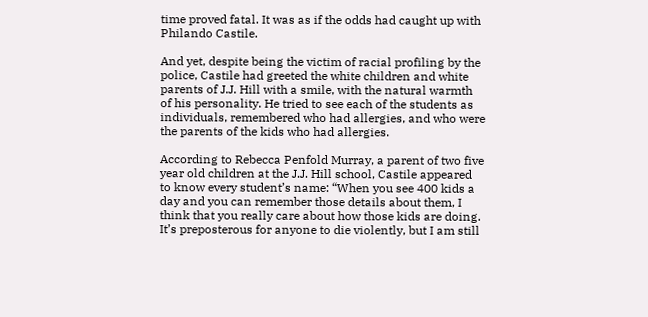time proved fatal. It was as if the odds had caught up with Philando Castile.

And yet, despite being the victim of racial profiling by the police, Castile had greeted the white children and white parents of J.J. Hill with a smile, with the natural warmth of his personality. He tried to see each of the students as individuals, remembered who had allergies, and who were the parents of the kids who had allergies.

According to Rebecca Penfold Murray, a parent of two five year old children at the J.J. Hill school, Castile appeared to know every student’s name: “When you see 400 kids a day and you can remember those details about them, I think that you really care about how those kids are doing. It’s preposterous for anyone to die violently, but I am still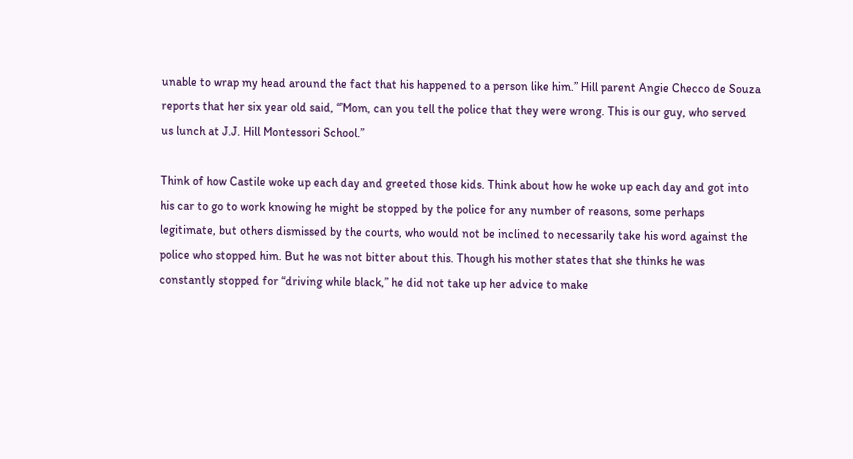unable to wrap my head around the fact that his happened to a person like him.” Hill parent Angie Checco de Souza reports that her six year old said, “’Mom, can you tell the police that they were wrong. This is our guy, who served us lunch at J.J. Hill Montessori School.”

Think of how Castile woke up each day and greeted those kids. Think about how he woke up each day and got into his car to go to work knowing he might be stopped by the police for any number of reasons, some perhaps legitimate, but others dismissed by the courts, who would not be inclined to necessarily take his word against the police who stopped him. But he was not bitter about this. Though his mother states that she thinks he was constantly stopped for “driving while black,” he did not take up her advice to make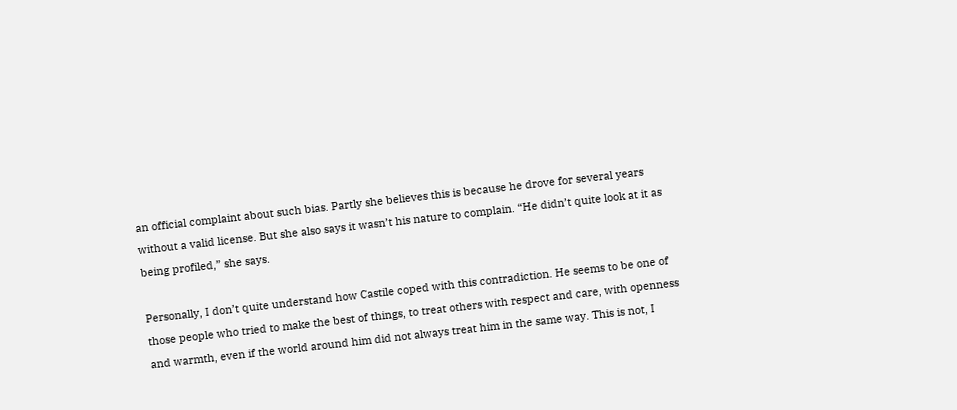an official complaint about such bias. Partly she believes this is because he drove for several years without a valid license. But she also says it wasn’t his nature to complain. “He didn’t quite look at it as being profiled,” she says.

Personally, I don’t quite understand how Castile coped with this contradiction. He seems to be one of those people who tried to make the best of things, to treat others with respect and care, with openness and warmth, even if the world around him did not always treat him in the same way. This is not, I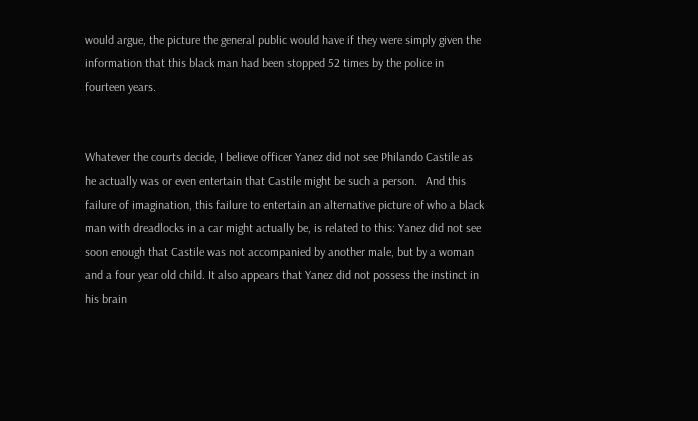would argue, the picture the general public would have if they were simply given the information that this black man had been stopped 52 times by the police in fourteen years.


Whatever the courts decide, I believe officer Yanez did not see Philando Castile as he actually was or even entertain that Castile might be such a person.   And this failure of imagination, this failure to entertain an alternative picture of who a black man with dreadlocks in a car might actually be, is related to this: Yanez did not see soon enough that Castile was not accompanied by another male, but by a woman and a four year old child. It also appears that Yanez did not possess the instinct in his brain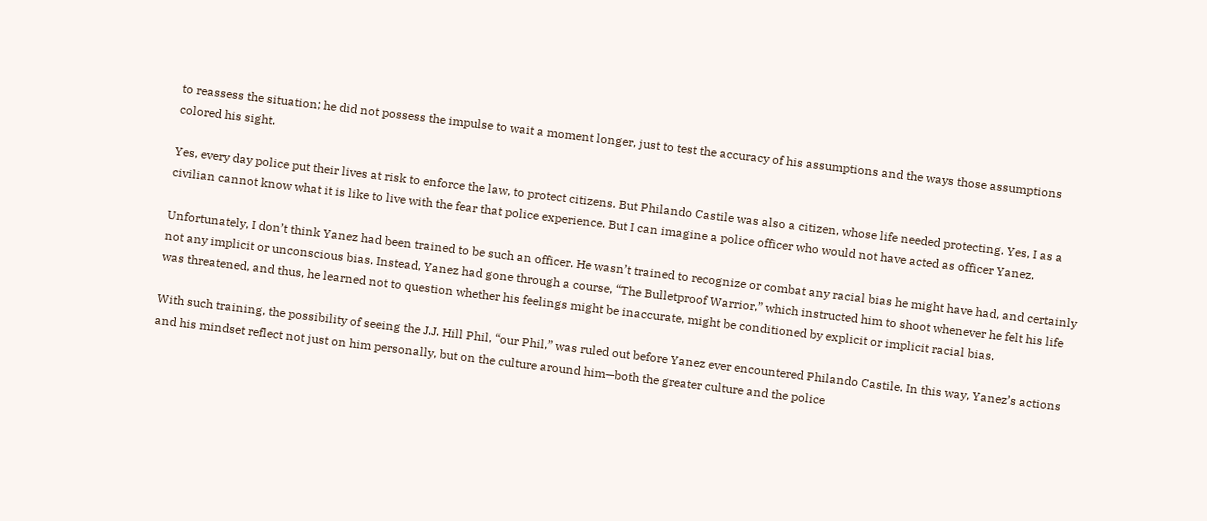to reassess the situation; he did not possess the impulse to wait a moment longer, just to test the accuracy of his assumptions and the ways those assumptions colored his sight.

Yes, every day police put their lives at risk to enforce the law, to protect citizens. But Philando Castile was also a citizen, whose life needed protecting. Yes, I as a civilian cannot know what it is like to live with the fear that police experience. But I can imagine a police officer who would not have acted as officer Yanez.

Unfortunately, I don’t think Yanez had been trained to be such an officer. He wasn’t trained to recognize or combat any racial bias he might have had, and certainly not any implicit or unconscious bias. Instead, Yanez had gone through a course, “The Bulletproof Warrior,” which instructed him to shoot whenever he felt his life was threatened, and thus, he learned not to question whether his feelings might be inaccurate, might be conditioned by explicit or implicit racial bias.

With such training, the possibility of seeing the J.J. Hill Phil, “our Phil,” was ruled out before Yanez ever encountered Philando Castile. In this way, Yanez’s actions and his mindset reflect not just on him personally, but on the culture around him—both the greater culture and the police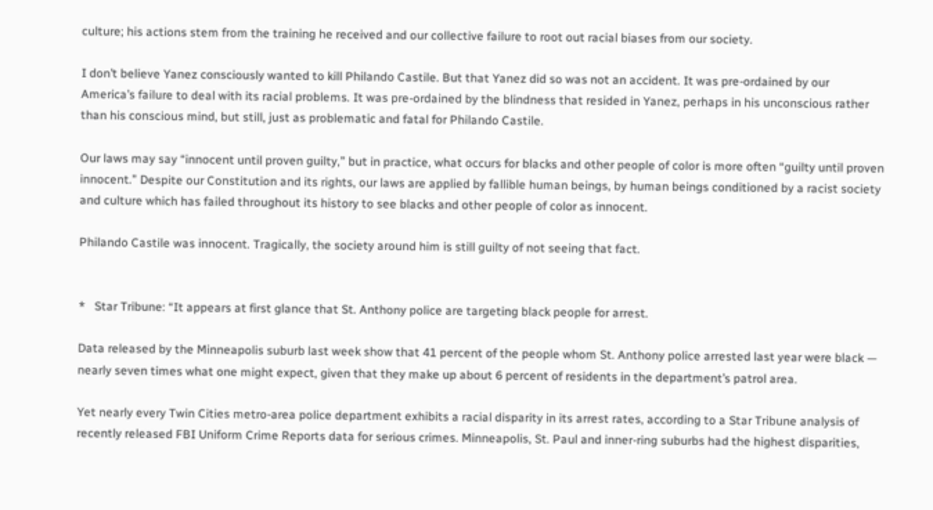culture; his actions stem from the training he received and our collective failure to root out racial biases from our society.

I don’t believe Yanez consciously wanted to kill Philando Castile. But that Yanez did so was not an accident. It was pre-ordained by our America’s failure to deal with its racial problems. It was pre-ordained by the blindness that resided in Yanez, perhaps in his unconscious rather than his conscious mind, but still, just as problematic and fatal for Philando Castile.

Our laws may say “innocent until proven guilty,” but in practice, what occurs for blacks and other people of color is more often “guilty until proven innocent.” Despite our Constitution and its rights, our laws are applied by fallible human beings, by human beings conditioned by a racist society and culture which has failed throughout its history to see blacks and other people of color as innocent.

Philando Castile was innocent. Tragically, the society around him is still guilty of not seeing that fact.


*   Star Tribune: “It appears at first glance that St. Anthony police are targeting black people for arrest.

Data released by the Minneapolis suburb last week show that 41 percent of the people whom St. Anthony police arrested last year were black — nearly seven times what one might expect, given that they make up about 6 percent of residents in the department’s patrol area.

Yet nearly every Twin Cities metro-area police department exhibits a racial disparity in its arrest rates, according to a Star Tribune analysis of recently released FBI Uniform Crime Reports data for serious crimes. Minneapolis, St. Paul and inner-ring suburbs had the highest disparities,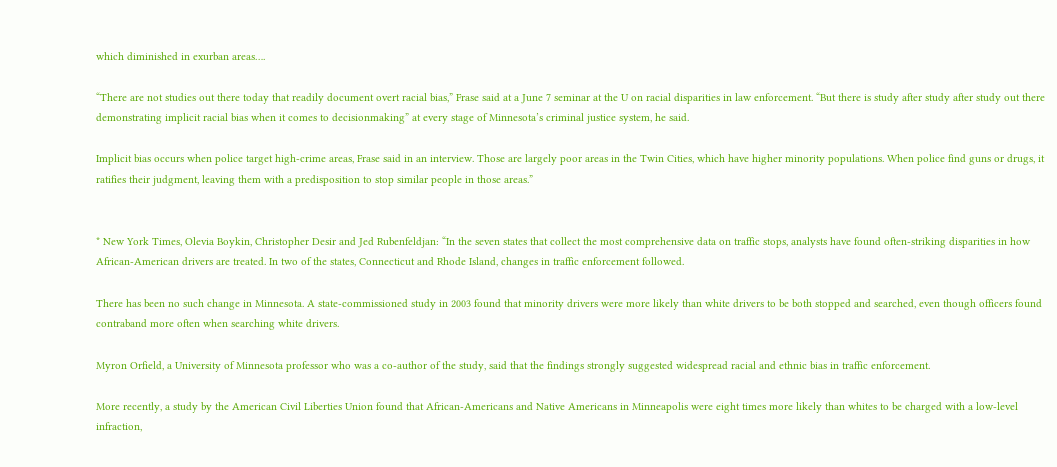which diminished in exurban areas….

“There are not studies out there today that readily document overt racial bias,” Frase said at a June 7 seminar at the U on racial disparities in law enforcement. “But there is study after study after study out there demonstrating implicit racial bias when it comes to decisionmaking” at every stage of Minnesota’s criminal justice system, he said.

Implicit bias occurs when police target high-crime areas, Frase said in an interview. Those are largely poor areas in the Twin Cities, which have higher minority populations. When police find guns or drugs, it ratifies their judgment, leaving them with a predisposition to stop similar people in those areas.”


* New York Times, Olevia Boykin, Christopher Desir and Jed Rubenfeldjan: “In the seven states that collect the most comprehensive data on traffic stops, analysts have found often-striking disparities in how African-American drivers are treated. In two of the states, Connecticut and Rhode Island, changes in traffic enforcement followed.

There has been no such change in Minnesota. A state-commissioned study in 2003 found that minority drivers were more likely than white drivers to be both stopped and searched, even though officers found contraband more often when searching white drivers.

Myron Orfield, a University of Minnesota professor who was a co-author of the study, said that the findings strongly suggested widespread racial and ethnic bias in traffic enforcement.

More recently, a study by the American Civil Liberties Union found that African-Americans and Native Americans in Minneapolis were eight times more likely than whites to be charged with a low-level infraction,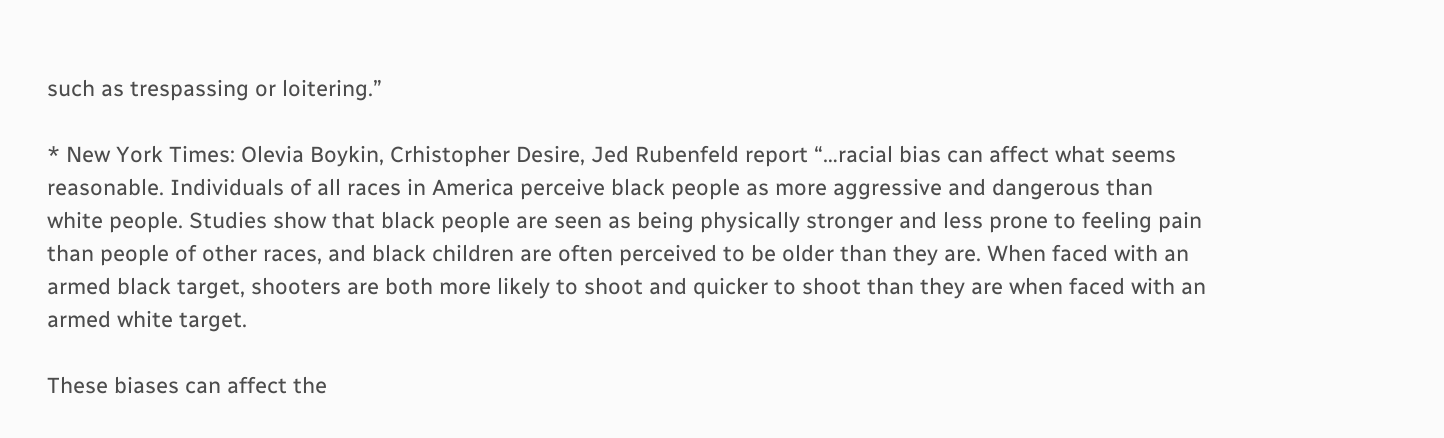such as trespassing or loitering.”

* New York Times: Olevia Boykin, Crhistopher Desire, Jed Rubenfeld report “…racial bias can affect what seems reasonable. Individuals of all races in America perceive black people as more aggressive and dangerous than white people. Studies show that black people are seen as being physically stronger and less prone to feeling pain than people of other races, and black children are often perceived to be older than they are. When faced with an armed black target, shooters are both more likely to shoot and quicker to shoot than they are when faced with an armed white target.

These biases can affect the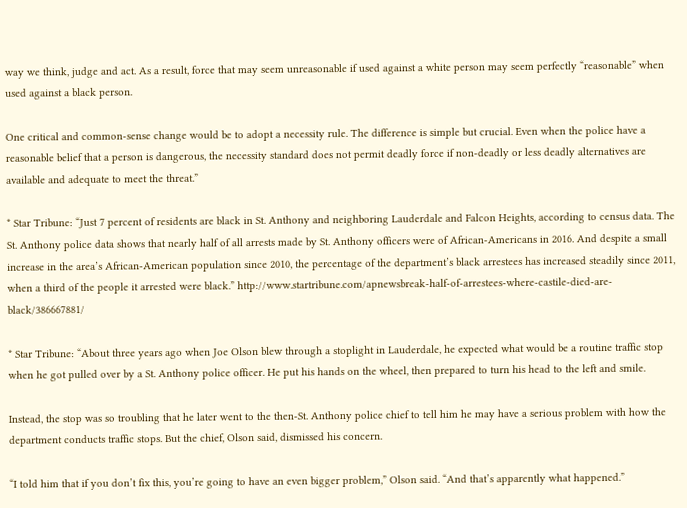way we think, judge and act. As a result, force that may seem unreasonable if used against a white person may seem perfectly “reasonable” when used against a black person.

One critical and common-sense change would be to adopt a necessity rule. The difference is simple but crucial. Even when the police have a reasonable belief that a person is dangerous, the necessity standard does not permit deadly force if non-deadly or less deadly alternatives are available and adequate to meet the threat.”

* Star Tribune: “Just 7 percent of residents are black in St. Anthony and neighboring Lauderdale and Falcon Heights, according to census data. The St. Anthony police data shows that nearly half of all arrests made by St. Anthony officers were of African-Americans in 2016. And despite a small increase in the area’s African-American population since 2010, the percentage of the department’s black arrestees has increased steadily since 2011, when a third of the people it arrested were black.” http://www.startribune.com/apnewsbreak-half-of-arrestees-where-castile-died-are-black/386667881/

* Star Tribune: “About three years ago when Joe Olson blew through a stoplight in Lauderdale, he expected what would be a routine traffic stop when he got pulled over by a St. Anthony police officer. He put his hands on the wheel, then prepared to turn his head to the left and smile.

Instead, the stop was so troubling that he later went to the then-St. Anthony police chief to tell him he may have a serious problem with how the department conducts traffic stops. But the chief, Olson said, dismissed his concern.

“I told him that if you don’t fix this, you’re going to have an even bigger problem,” Olson said. “And that’s apparently what happened.”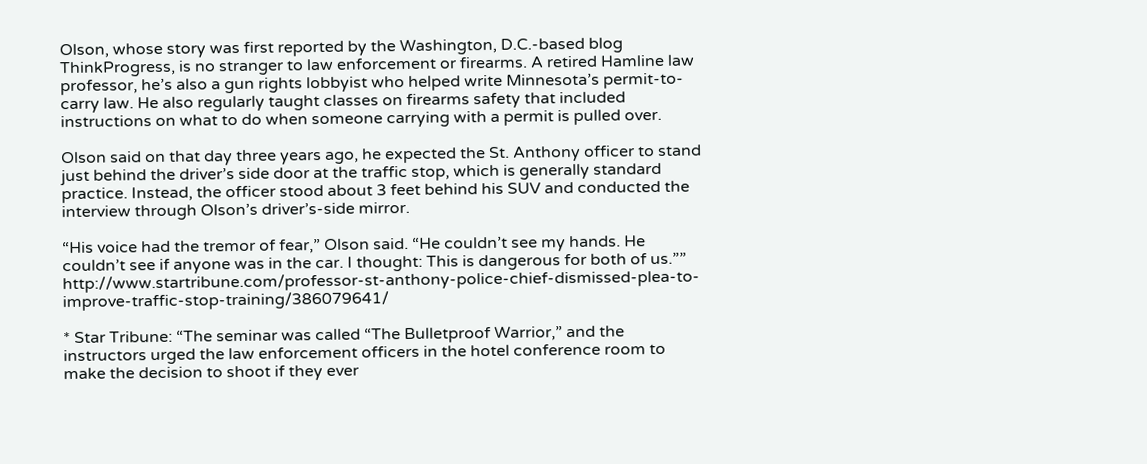Olson, whose story was first reported by the Washington, D.C.-based blog ThinkProgress, is no stranger to law enforcement or firearms. A retired Hamline law professor, he’s also a gun rights lobbyist who helped write Minnesota’s permit-to-carry law. He also regularly taught classes on firearms safety that included instructions on what to do when someone carrying with a permit is pulled over.

Olson said on that day three years ago, he expected the St. Anthony officer to stand just behind the driver’s side door at the traffic stop, which is generally standard practice. Instead, the officer stood about 3 feet behind his SUV and conducted the interview through Olson’s driver’s-side mirror.

“His voice had the tremor of fear,” Olson said. “He couldn’t see my hands. He couldn’t see if anyone was in the car. I thought: This is dangerous for both of us.”” http://www.startribune.com/professor-st-anthony-police-chief-dismissed-plea-to-improve-traffic-stop-training/386079641/

* Star Tribune: “The seminar was called “The Bulletproof Warrior,” and the instructors urged the law enforcement officers in the hotel conference room to make the decision to shoot if they ever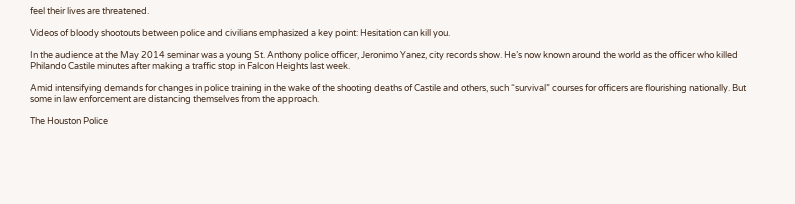feel their lives are threatened.

Videos of bloody shootouts between police and civilians emphasized a key point: Hesitation can kill you.

In the audience at the May 2014 seminar was a young St. Anthony police officer, Jeronimo Yanez, city records show. He’s now known around the world as the officer who killed Philando Castile minutes after making a traffic stop in Falcon Heights last week.

Amid intensifying demands for changes in police training in the wake of the shooting deaths of Castile and others, such “survival” courses for officers are flourishing nationally. But some in law enforcement are distancing themselves from the approach.

The Houston Police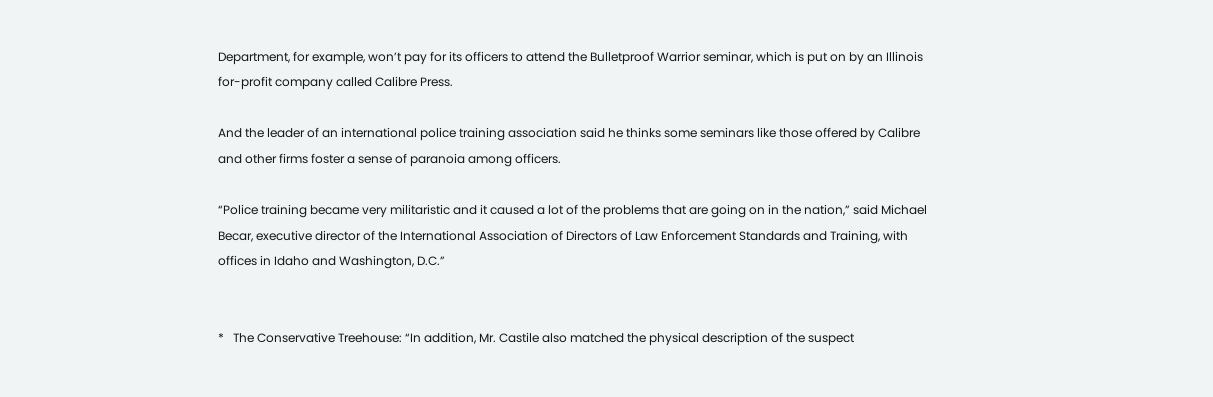Department, for example, won’t pay for its officers to attend the Bulletproof Warrior seminar, which is put on by an Illinois for-profit company called Calibre Press.

And the leader of an international police training association said he thinks some seminars like those offered by Calibre and other firms foster a sense of paranoia among officers.

“Police training became very militaristic and it caused a lot of the problems that are going on in the nation,” said Michael Becar, executive director of the International Association of Directors of Law Enforcement Standards and Training, with offices in Idaho and Washington, D.C.”


*   The Conservative Treehouse: “In addition, Mr. Castile also matched the physical description of the suspect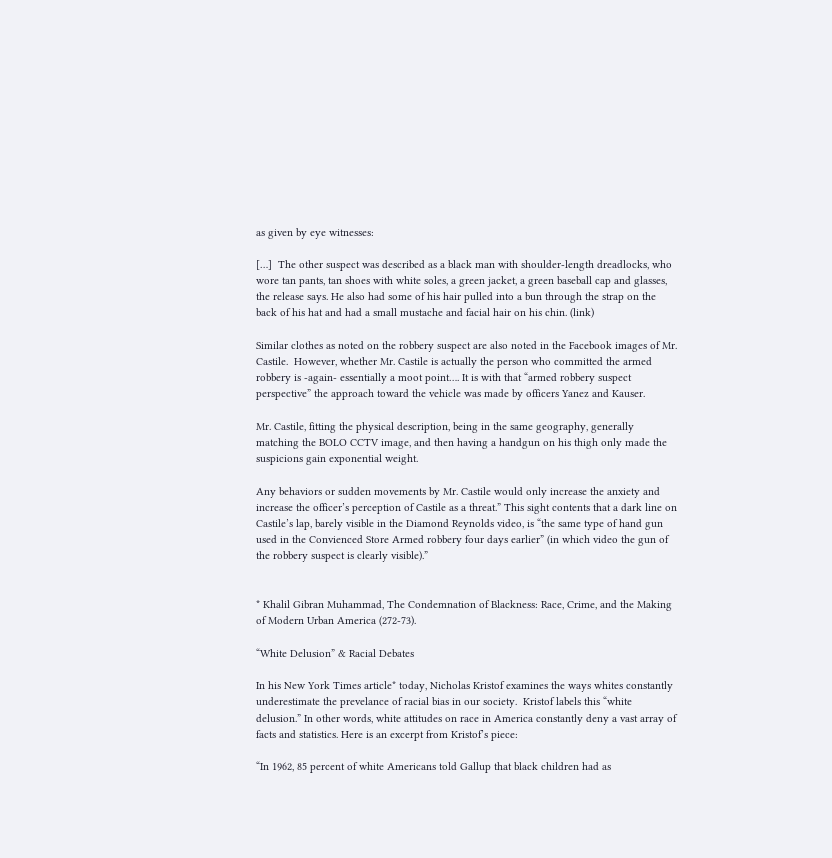as given by eye witnesses:

[…]  The other suspect was described as a black man with shoulder-length dreadlocks, who wore tan pants, tan shoes with white soles, a green jacket, a green baseball cap and glasses, the release says. He also had some of his hair pulled into a bun through the strap on the back of his hat and had a small mustache and facial hair on his chin. (link)

Similar clothes as noted on the robbery suspect are also noted in the Facebook images of Mr. Castile.  However, whether Mr. Castile is actually the person who committed the armed robbery is -again- essentially a moot point…. It is with that “armed robbery suspect perspective” the approach toward the vehicle was made by officers Yanez and Kauser.

Mr. Castile, fitting the physical description, being in the same geography, generally matching the BOLO CCTV image, and then having a handgun on his thigh only made the suspicions gain exponential weight.

Any behaviors or sudden movements by Mr. Castile would only increase the anxiety and increase the officer’s perception of Castile as a threat.” This sight contents that a dark line on Castile’s lap, barely visible in the Diamond Reynolds video, is “the same type of hand gun used in the Convienced Store Armed robbery four days earlier” (in which video the gun of the robbery suspect is clearly visible).”


* Khalil Gibran Muhammad, The Condemnation of Blackness: Race, Crime, and the Making of Modern Urban America (272-73).

“White Delusion” & Racial Debates

In his New York Times article* today, Nicholas Kristof examines the ways whites constantly underestimate the prevelance of racial bias in our society.  Kristof labels this “white delusion.” In other words, white attitudes on race in America constantly deny a vast array of facts and statistics. Here is an excerpt from Kristof’s piece:

“In 1962, 85 percent of white Americans told Gallup that black children had as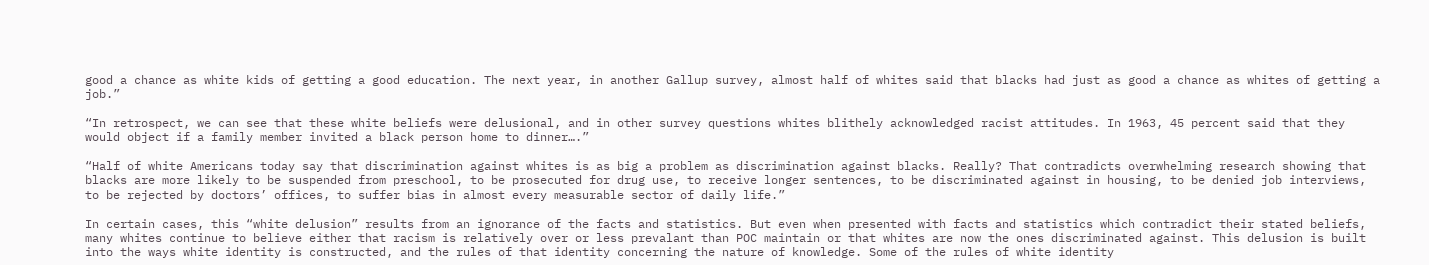good a chance as white kids of getting a good education. The next year, in another Gallup survey, almost half of whites said that blacks had just as good a chance as whites of getting a job.”

“In retrospect, we can see that these white beliefs were delusional, and in other survey questions whites blithely acknowledged racist attitudes. In 1963, 45 percent said that they would object if a family member invited a black person home to dinner….”

“Half of white Americans today say that discrimination against whites is as big a problem as discrimination against blacks. Really? That contradicts overwhelming research showing that blacks are more likely to be suspended from preschool, to be prosecuted for drug use, to receive longer sentences, to be discriminated against in housing, to be denied job interviews, to be rejected by doctors’ offices, to suffer bias in almost every measurable sector of daily life.”

In certain cases, this “white delusion” results from an ignorance of the facts and statistics. But even when presented with facts and statistics which contradict their stated beliefs, many whites continue to believe either that racism is relatively over or less prevalant than POC maintain or that whites are now the ones discriminated against. This delusion is built into the ways white identity is constructed, and the rules of that identity concerning the nature of knowledge. Some of the rules of white identity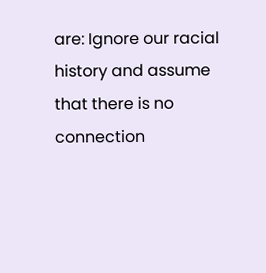are: Ignore our racial history and assume that there is no connection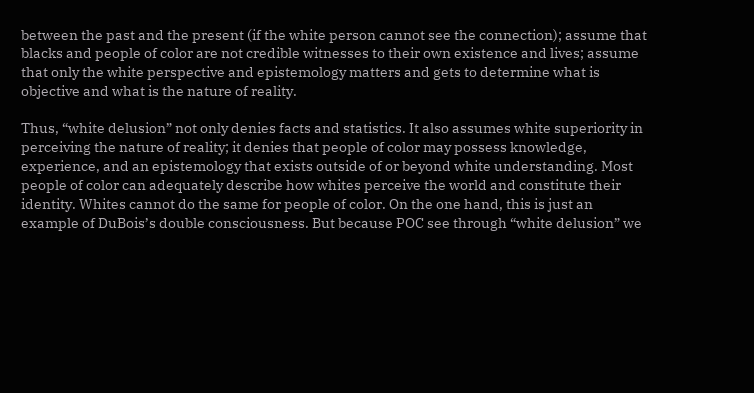between the past and the present (if the white person cannot see the connection); assume that blacks and people of color are not credible witnesses to their own existence and lives; assume that only the white perspective and epistemology matters and gets to determine what is objective and what is the nature of reality.

Thus, “white delusion” not only denies facts and statistics. It also assumes white superiority in perceiving the nature of reality; it denies that people of color may possess knowledge, experience, and an epistemology that exists outside of or beyond white understanding. Most people of color can adequately describe how whites perceive the world and constitute their identity. Whites cannot do the same for people of color. On the one hand, this is just an example of DuBois’s double consciousness. But because POC see through “white delusion” we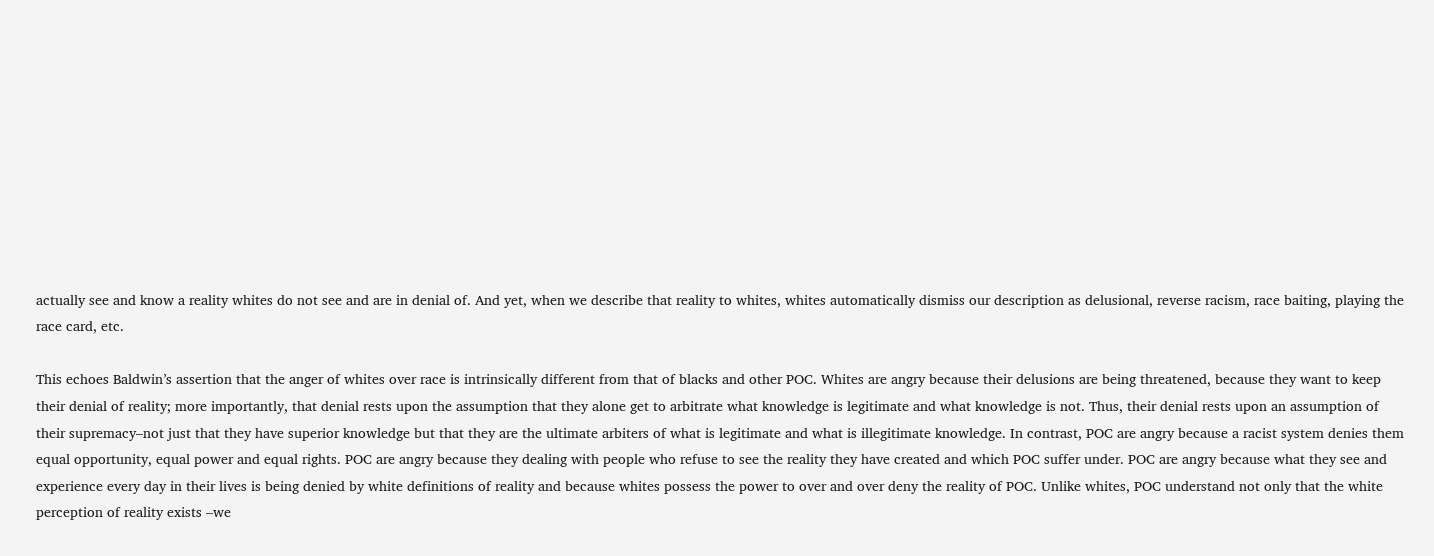actually see and know a reality whites do not see and are in denial of. And yet, when we describe that reality to whites, whites automatically dismiss our description as delusional, reverse racism, race baiting, playing the race card, etc.

This echoes Baldwin’s assertion that the anger of whites over race is intrinsically different from that of blacks and other POC. Whites are angry because their delusions are being threatened, because they want to keep their denial of reality; more importantly, that denial rests upon the assumption that they alone get to arbitrate what knowledge is legitimate and what knowledge is not. Thus, their denial rests upon an assumption of their supremacy–not just that they have superior knowledge but that they are the ultimate arbiters of what is legitimate and what is illegitimate knowledge. In contrast, POC are angry because a racist system denies them equal opportunity, equal power and equal rights. POC are angry because they dealing with people who refuse to see the reality they have created and which POC suffer under. POC are angry because what they see and experience every day in their lives is being denied by white definitions of reality and because whites possess the power to over and over deny the reality of POC. Unlike whites, POC understand not only that the white perception of reality exists –we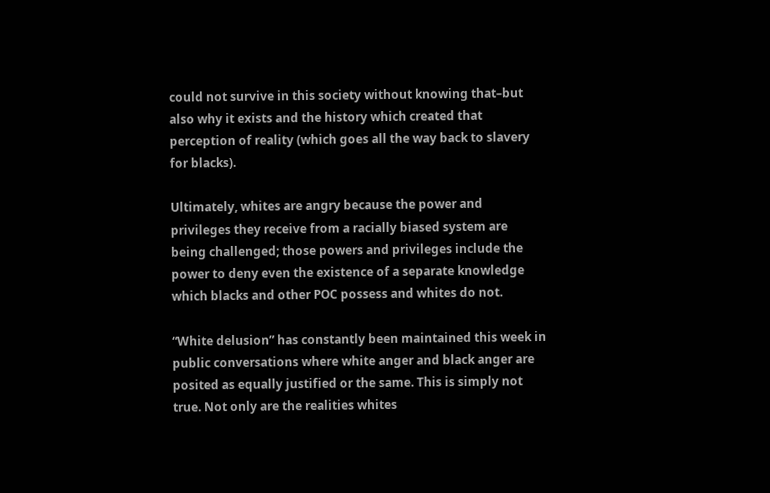could not survive in this society without knowing that–but also why it exists and the history which created that perception of reality (which goes all the way back to slavery for blacks).

Ultimately, whites are angry because the power and privileges they receive from a racially biased system are being challenged; those powers and privileges include the power to deny even the existence of a separate knowledge which blacks and other POC possess and whites do not.

“White delusion” has constantly been maintained this week in public conversations where white anger and black anger are posited as equally justified or the same. This is simply not true. Not only are the realities whites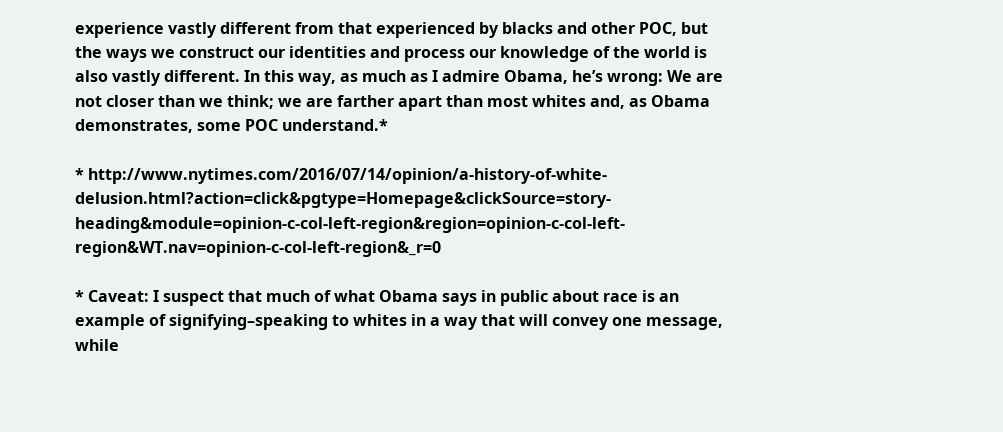experience vastly different from that experienced by blacks and other POC, but the ways we construct our identities and process our knowledge of the world is also vastly different. In this way, as much as I admire Obama, he’s wrong: We are not closer than we think; we are farther apart than most whites and, as Obama demonstrates, some POC understand.*

* http://www.nytimes.com/2016/07/14/opinion/a-history-of-white-delusion.html?action=click&pgtype=Homepage&clickSource=story-heading&module=opinion-c-col-left-region&region=opinion-c-col-left-region&WT.nav=opinion-c-col-left-region&_r=0

* Caveat: I suspect that much of what Obama says in public about race is an example of signifying–speaking to whites in a way that will convey one message, while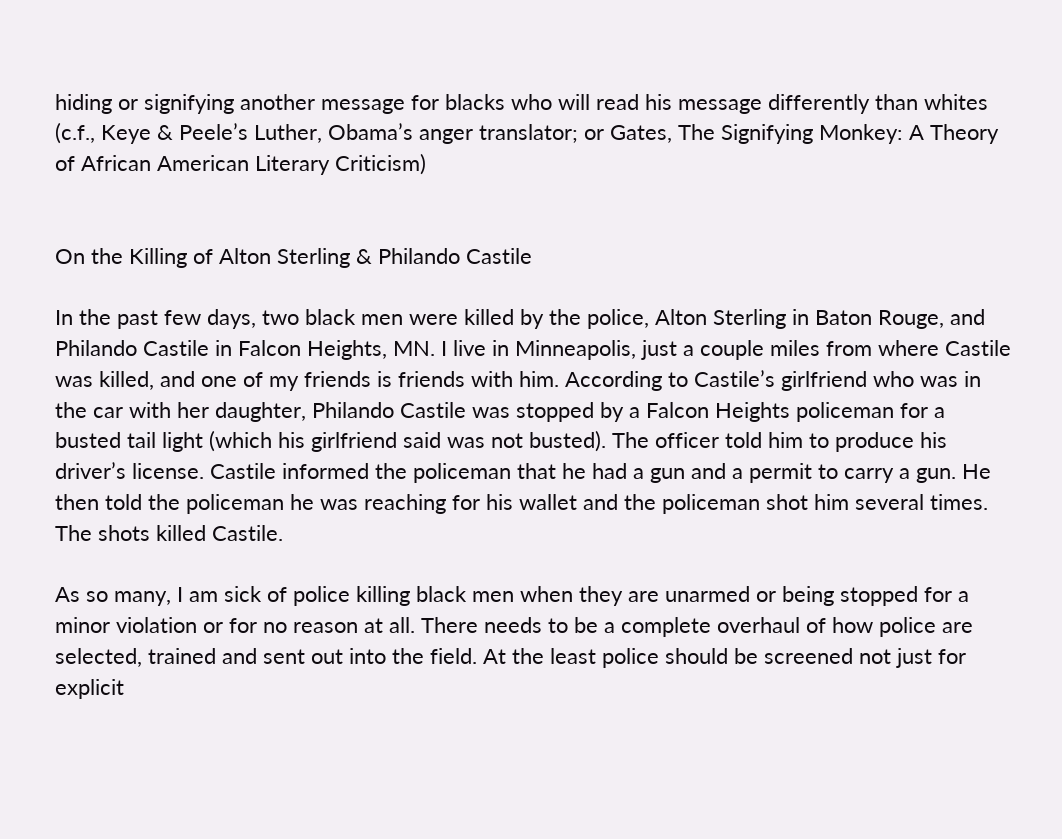hiding or signifying another message for blacks who will read his message differently than whites (c.f., Keye & Peele’s Luther, Obama’s anger translator; or Gates, The Signifying Monkey: A Theory of African American Literary Criticism)


On the Killing of Alton Sterling & Philando Castile

In the past few days, two black men were killed by the police, Alton Sterling in Baton Rouge, and Philando Castile in Falcon Heights, MN. I live in Minneapolis, just a couple miles from where Castile was killed, and one of my friends is friends with him. According to Castile’s girlfriend who was in the car with her daughter, Philando Castile was stopped by a Falcon Heights policeman for a busted tail light (which his girlfriend said was not busted). The officer told him to produce his driver’s license. Castile informed the policeman that he had a gun and a permit to carry a gun. He then told the policeman he was reaching for his wallet and the policeman shot him several times. The shots killed Castile.

As so many, I am sick of police killing black men when they are unarmed or being stopped for a minor violation or for no reason at all. There needs to be a complete overhaul of how police are selected, trained and sent out into the field. At the least police should be screened not just for explicit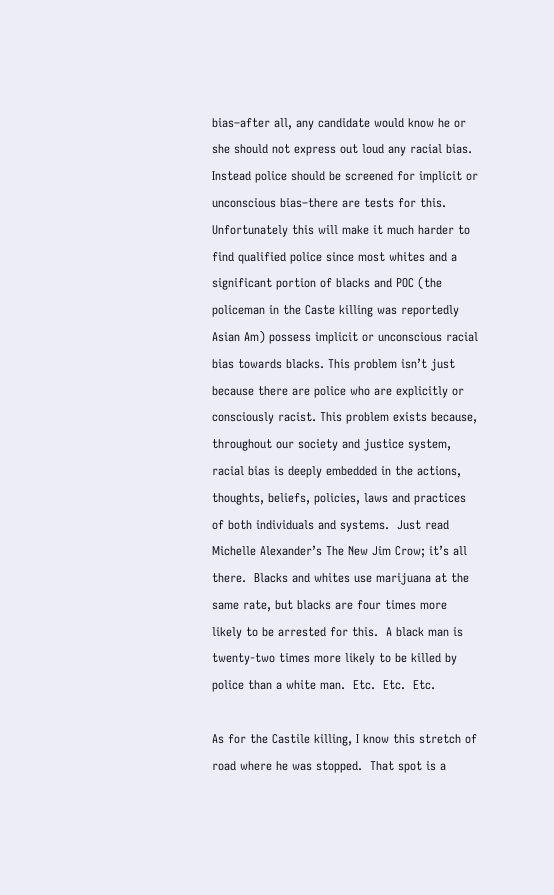bias–after all, any candidate would know he or she should not express out loud any racial bias. Instead police should be screened for implicit or unconscious bias–there are tests for this. Unfortunately this will make it much harder to find qualified police since most whites and a significant portion of blacks and POC (the policeman in the Caste killing was reportedly Asian Am) possess implicit or unconscious racial bias towards blacks. This problem isn’t just because there are police who are explicitly or consciously racist. This problem exists because, throughout our society and justice system, racial bias is deeply embedded in the actions, thoughts, beliefs, policies, laws and practices of both individuals and systems.  Just read Michelle Alexander’s The New Jim Crow; it’s all there.  Blacks and whites use marijuana at the same rate, but blacks are four times more likely to be arrested for this.  A black man is twenty-two times more likely to be killed by police than a white man.  Etc.  Etc.  Etc.

As for the Castile killing, I know this stretch of road where he was stopped.  That spot is a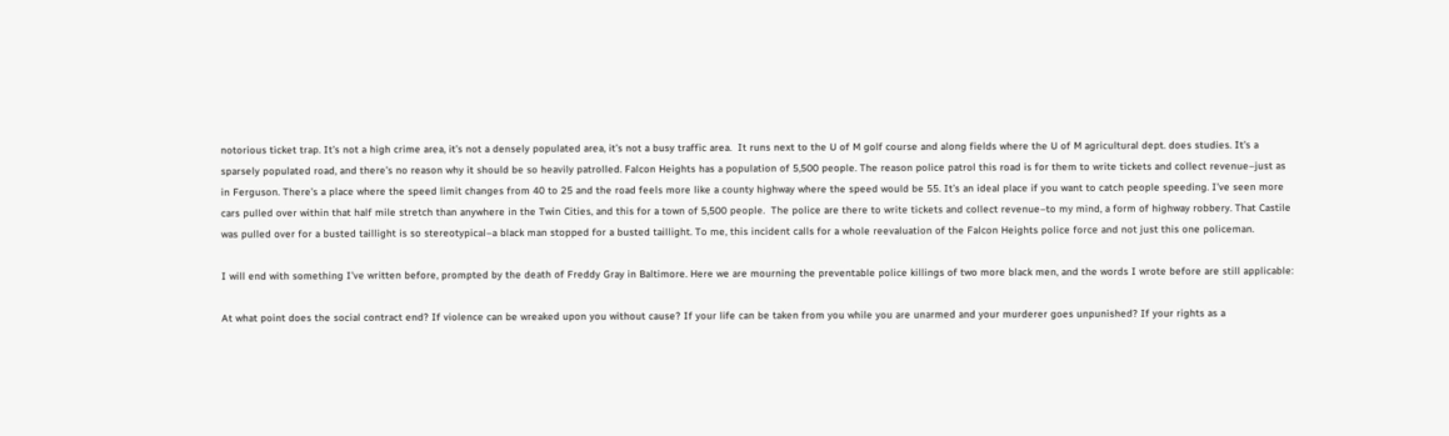notorious ticket trap. It’s not a high crime area, it’s not a densely populated area, it’s not a busy traffic area.  It runs next to the U of M golf course and along fields where the U of M agricultural dept. does studies. It’s a sparsely populated road, and there’s no reason why it should be so heavily patrolled. Falcon Heights has a population of 5,500 people. The reason police patrol this road is for them to write tickets and collect revenue–just as in Ferguson. There’s a place where the speed limit changes from 40 to 25 and the road feels more like a county highway where the speed would be 55. It’s an ideal place if you want to catch people speeding. I’ve seen more cars pulled over within that half mile stretch than anywhere in the Twin Cities, and this for a town of 5,500 people.  The police are there to write tickets and collect revenue–to my mind, a form of highway robbery. That Castile was pulled over for a busted taillight is so stereotypical–a black man stopped for a busted taillight. To me, this incident calls for a whole reevaluation of the Falcon Heights police force and not just this one policeman.

I will end with something I’ve written before, prompted by the death of Freddy Gray in Baltimore. Here we are mourning the preventable police killings of two more black men, and the words I wrote before are still applicable:

At what point does the social contract end? If violence can be wreaked upon you without cause? If your life can be taken from you while you are unarmed and your murderer goes unpunished? If your rights as a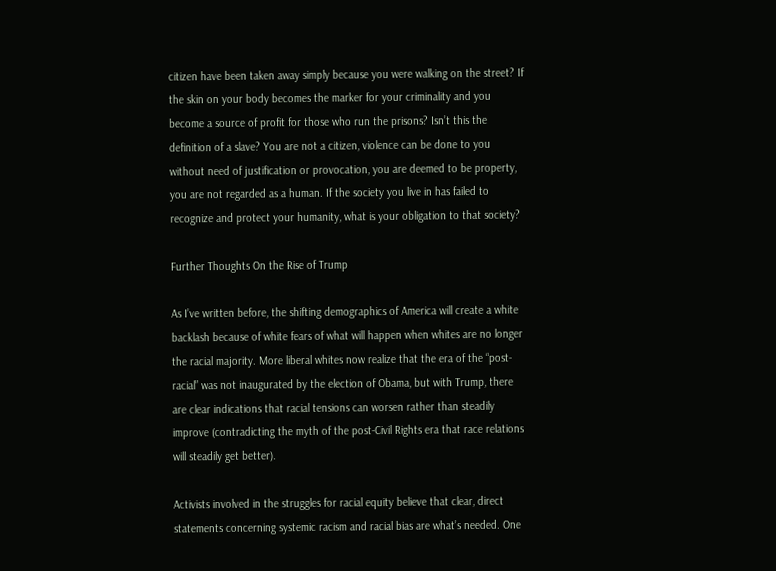citizen have been taken away simply because you were walking on the street? If the skin on your body becomes the marker for your criminality and you become a source of profit for those who run the prisons? Isn’t this the definition of a slave? You are not a citizen, violence can be done to you without need of justification or provocation, you are deemed to be property, you are not regarded as a human. If the society you live in has failed to recognize and protect your humanity, what is your obligation to that society?

Further Thoughts On the Rise of Trump

As I’ve written before, the shifting demographics of America will create a white backlash because of white fears of what will happen when whites are no longer the racial majority. More liberal whites now realize that the era of the “post-racial” was not inaugurated by the election of Obama, but with Trump, there are clear indications that racial tensions can worsen rather than steadily improve (contradicting the myth of the post-Civil Rights era that race relations will steadily get better).

Activists involved in the struggles for racial equity believe that clear, direct statements concerning systemic racism and racial bias are what’s needed. One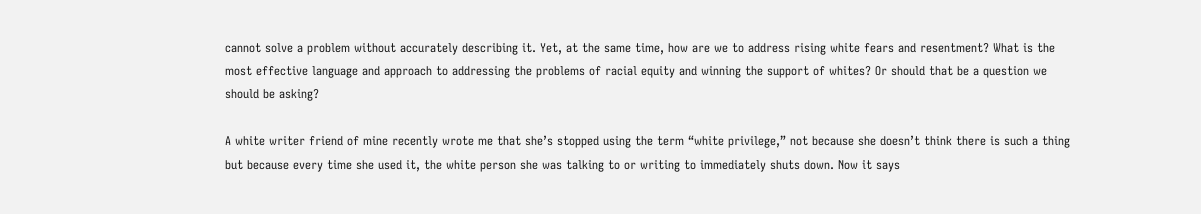cannot solve a problem without accurately describing it. Yet, at the same time, how are we to address rising white fears and resentment? What is the most effective language and approach to addressing the problems of racial equity and winning the support of whites? Or should that be a question we should be asking?

A white writer friend of mine recently wrote me that she’s stopped using the term “white privilege,” not because she doesn’t think there is such a thing but because every time she used it, the white person she was talking to or writing to immediately shuts down. Now it says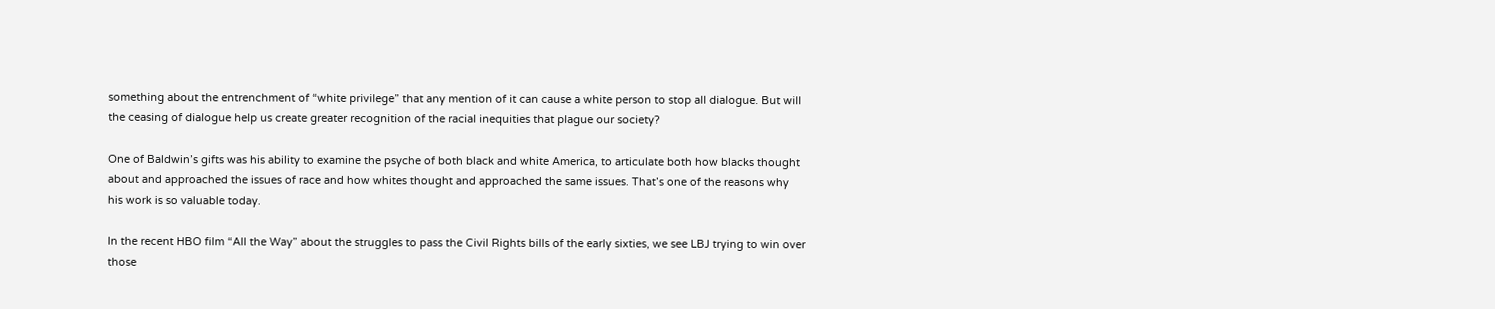something about the entrenchment of “white privilege” that any mention of it can cause a white person to stop all dialogue. But will the ceasing of dialogue help us create greater recognition of the racial inequities that plague our society?

One of Baldwin’s gifts was his ability to examine the psyche of both black and white America, to articulate both how blacks thought about and approached the issues of race and how whites thought and approached the same issues. That’s one of the reasons why his work is so valuable today.

In the recent HBO film “All the Way” about the struggles to pass the Civil Rights bills of the early sixties, we see LBJ trying to win over  those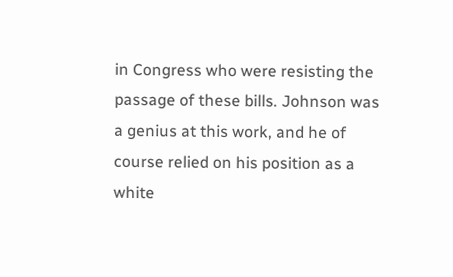in Congress who were resisting the passage of these bills. Johnson was a genius at this work, and he of course relied on his position as a white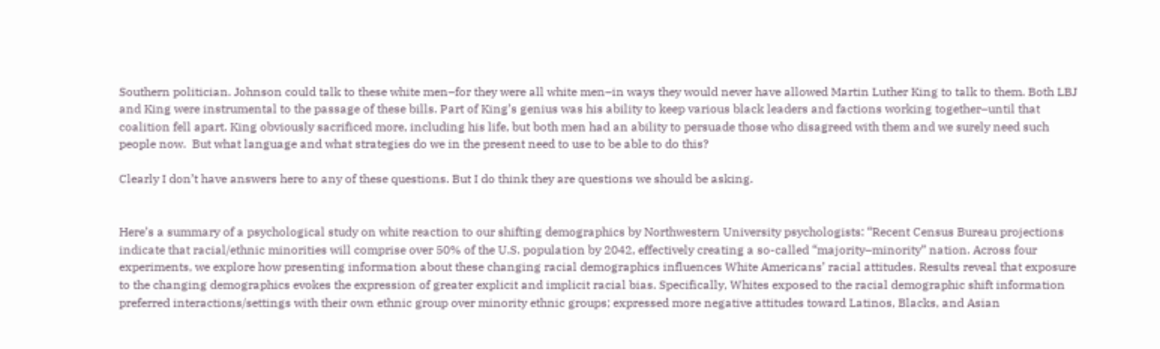Southern politician. Johnson could talk to these white men–for they were all white men–in ways they would never have allowed Martin Luther King to talk to them. Both LBJ and King were instrumental to the passage of these bills. Part of King’s genius was his ability to keep various black leaders and factions working together–until that coalition fell apart. King obviously sacrificed more, including his life, but both men had an ability to persuade those who disagreed with them and we surely need such people now.  But what language and what strategies do we in the present need to use to be able to do this?

Clearly I don’t have answers here to any of these questions. But I do think they are questions we should be asking.


Here’s a summary of a psychological study on white reaction to our shifting demographics by Northwestern University psychologists: “Recent Census Bureau projections indicate that racial/ethnic minorities will comprise over 50% of the U.S. population by 2042, effectively creating a so-called “majority–minority” nation. Across four experiments, we explore how presenting information about these changing racial demographics influences White Americans’ racial attitudes. Results reveal that exposure to the changing demographics evokes the expression of greater explicit and implicit racial bias. Specifically, Whites exposed to the racial demographic shift information preferred interactions/settings with their own ethnic group over minority ethnic groups; expressed more negative attitudes toward Latinos, Blacks, and Asian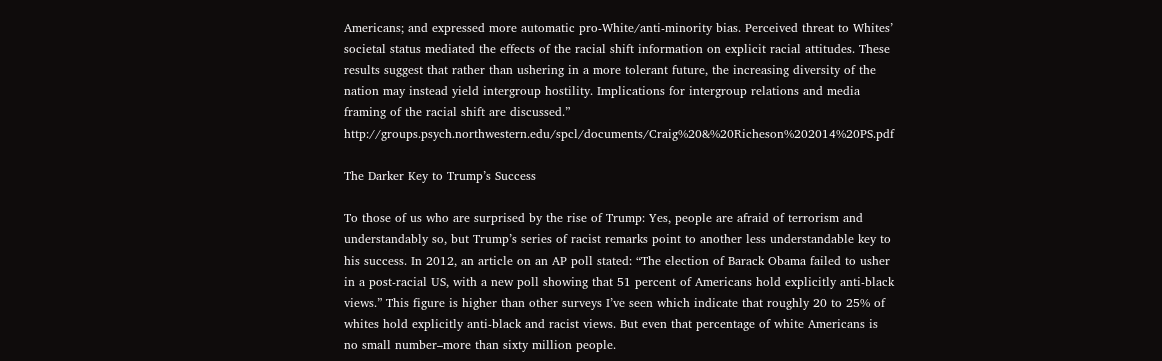Americans; and expressed more automatic pro-White/anti-minority bias. Perceived threat to Whites’ societal status mediated the effects of the racial shift information on explicit racial attitudes. These results suggest that rather than ushering in a more tolerant future, the increasing diversity of the nation may instead yield intergroup hostility. Implications for intergroup relations and media framing of the racial shift are discussed.”   http://groups.psych.northwestern.edu/spcl/documents/Craig%20&%20Richeson%202014%20PS.pdf

The Darker Key to Trump’s Success

To those of us who are surprised by the rise of Trump: Yes, people are afraid of terrorism and understandably so, but Trump’s series of racist remarks point to another less understandable key to his success. In 2012, an article on an AP poll stated: “The election of Barack Obama failed to usher in a post-racial US, with a new poll showing that 51 percent of Americans hold explicitly anti-black views.” This figure is higher than other surveys I’ve seen which indicate that roughly 20 to 25% of whites hold explicitly anti-black and racist views. But even that percentage of white Americans is no small number–more than sixty million people.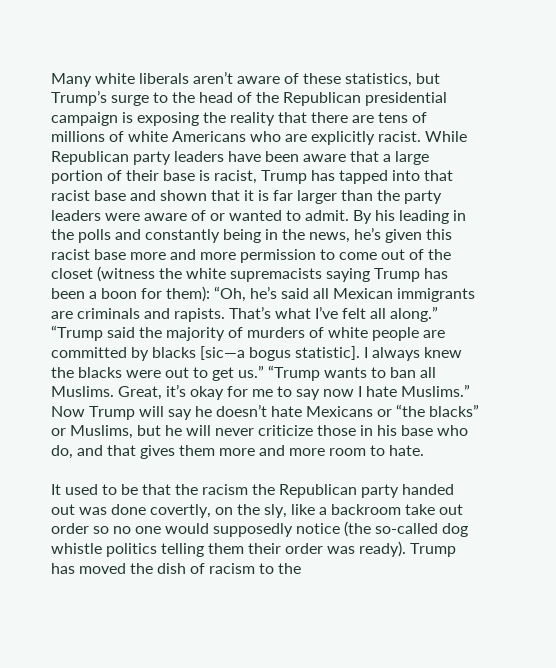Many white liberals aren’t aware of these statistics, but Trump’s surge to the head of the Republican presidential campaign is exposing the reality that there are tens of millions of white Americans who are explicitly racist. While Republican party leaders have been aware that a large portion of their base is racist, Trump has tapped into that racist base and shown that it is far larger than the party leaders were aware of or wanted to admit. By his leading in the polls and constantly being in the news, he’s given this racist base more and more permission to come out of the closet (witness the white supremacists saying Trump has been a boon for them): “Oh, he’s said all Mexican immigrants are criminals and rapists. That’s what I’ve felt all along.” “Trump said the majority of murders of white people are committed by blacks [sic—a bogus statistic]. I always knew the blacks were out to get us.” “Trump wants to ban all Muslims. Great, it’s okay for me to say now I hate Muslims.” Now Trump will say he doesn’t hate Mexicans or “the blacks” or Muslims, but he will never criticize those in his base who do, and that gives them more and more room to hate.

It used to be that the racism the Republican party handed out was done covertly, on the sly, like a backroom take out order so no one would supposedly notice (the so-called dog whistle politics telling them their order was ready). Trump has moved the dish of racism to the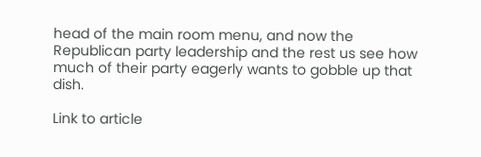head of the main room menu, and now the Republican party leadership and the rest us see how much of their party eagerly wants to gobble up that dish.

Link to article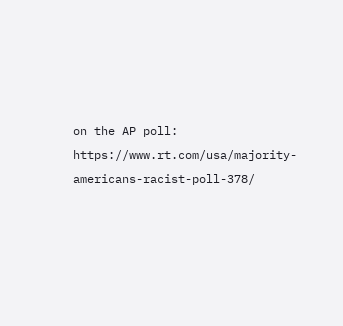on the AP poll:  https://www.rt.com/usa/majority-americans-racist-poll-378/